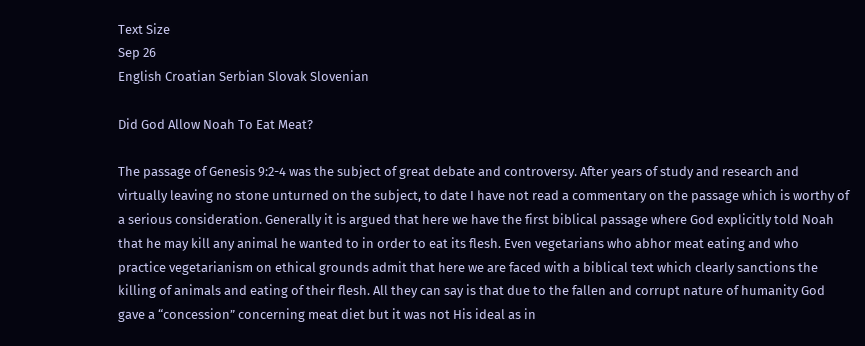Text Size
Sep 26
English Croatian Serbian Slovak Slovenian

Did God Allow Noah To Eat Meat?

The passage of Genesis 9:2-4 was the subject of great debate and controversy. After years of study and research and virtually leaving no stone unturned on the subject, to date I have not read a commentary on the passage which is worthy of a serious consideration. Generally it is argued that here we have the first biblical passage where God explicitly told Noah that he may kill any animal he wanted to in order to eat its flesh. Even vegetarians who abhor meat eating and who practice vegetarianism on ethical grounds admit that here we are faced with a biblical text which clearly sanctions the killing of animals and eating of their flesh. All they can say is that due to the fallen and corrupt nature of humanity God gave a “concession” concerning meat diet but it was not His ideal as in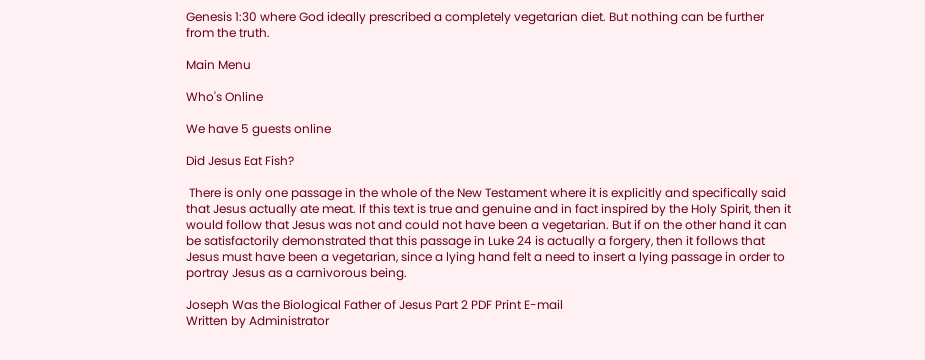Genesis 1:30 where God ideally prescribed a completely vegetarian diet. But nothing can be further from the truth.

Main Menu

Who's Online

We have 5 guests online

Did Jesus Eat Fish?

 There is only one passage in the whole of the New Testament where it is explicitly and specifically said that Jesus actually ate meat. If this text is true and genuine and in fact inspired by the Holy Spirit, then it would follow that Jesus was not and could not have been a vegetarian. But if on the other hand it can be satisfactorily demonstrated that this passage in Luke 24 is actually a forgery, then it follows that Jesus must have been a vegetarian, since a lying hand felt a need to insert a lying passage in order to portray Jesus as a carnivorous being.

Joseph Was the Biological Father of Jesus Part 2 PDF Print E-mail
Written by Administrator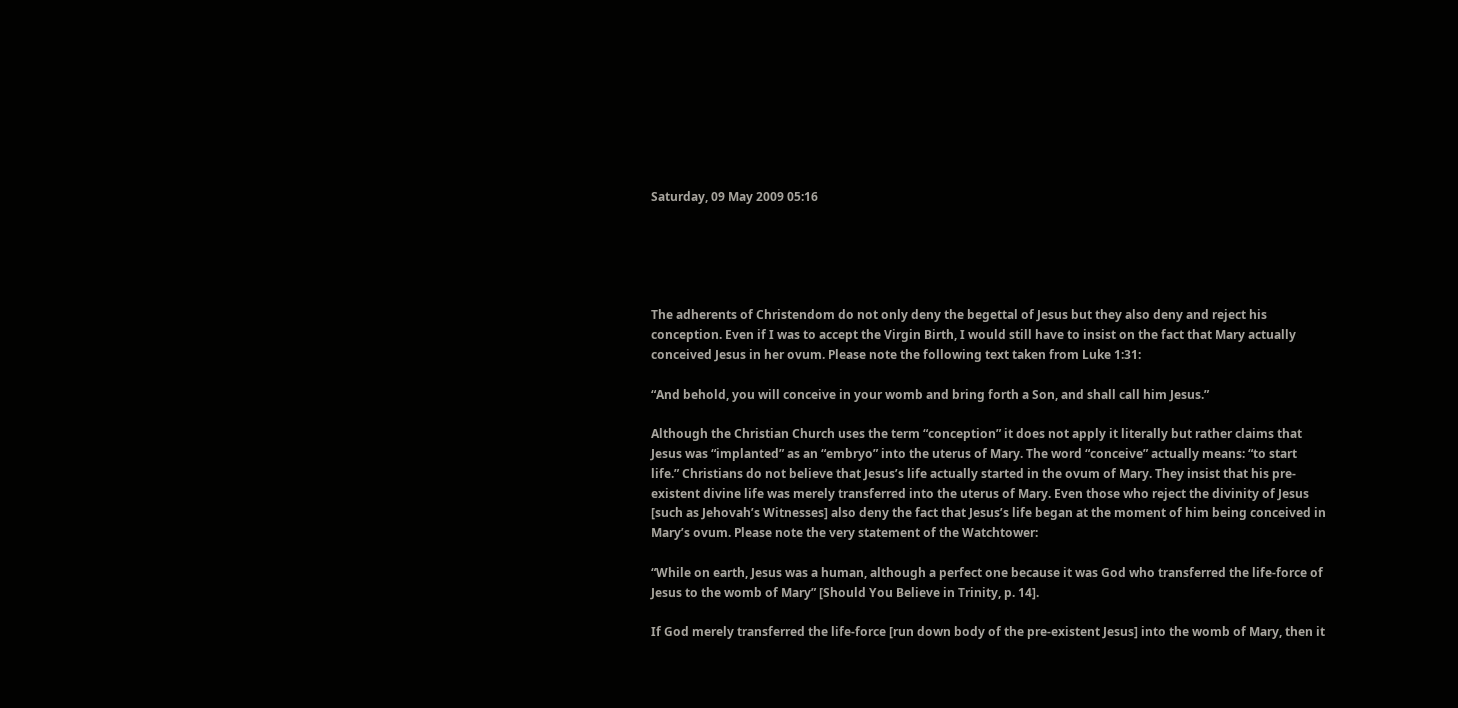Saturday, 09 May 2009 05:16





The adherents of Christendom do not only deny the begettal of Jesus but they also deny and reject his conception. Even if I was to accept the Virgin Birth, I would still have to insist on the fact that Mary actually conceived Jesus in her ovum. Please note the following text taken from Luke 1:31:

“And behold, you will conceive in your womb and bring forth a Son, and shall call him Jesus.”

Although the Christian Church uses the term “conception” it does not apply it literally but rather claims that Jesus was “implanted” as an “embryo” into the uterus of Mary. The word “conceive” actually means: “to start life.” Christians do not believe that Jesus’s life actually started in the ovum of Mary. They insist that his pre-existent divine life was merely transferred into the uterus of Mary. Even those who reject the divinity of Jesus [such as Jehovah’s Witnesses] also deny the fact that Jesus’s life began at the moment of him being conceived in Mary’s ovum. Please note the very statement of the Watchtower:

“While on earth, Jesus was a human, although a perfect one because it was God who transferred the life-force of Jesus to the womb of Mary” [Should You Believe in Trinity, p. 14].

If God merely transferred the life-force [run down body of the pre-existent Jesus] into the womb of Mary, then it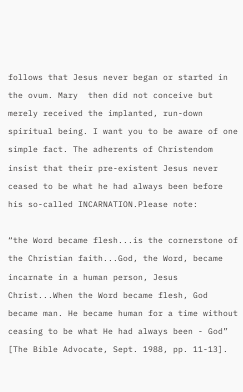follows that Jesus never began or started in the ovum. Mary  then did not conceive but merely received the implanted, run-down spiritual being. I want you to be aware of one simple fact. The adherents of Christendom insist that their pre-existent Jesus never ceased to be what he had always been before his so-called INCARNATION.Please note:

“the Word became flesh...is the cornerstone of the Christian faith...God, the Word, became incarnate in a human person, Jesus Christ...When the Word became flesh, God became man. He became human for a time without ceasing to be what He had always been - God” [The Bible Advocate, Sept. 1988, pp. 11-13].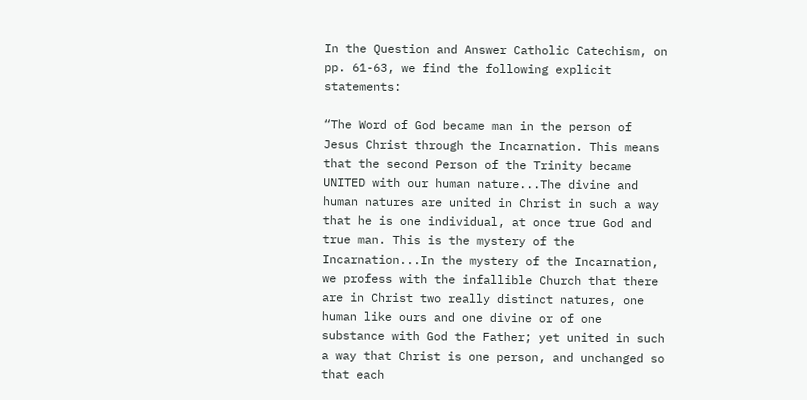In the Question and Answer Catholic Catechism, on pp. 61-63, we find the following explicit statements:

“The Word of God became man in the person of Jesus Christ through the Incarnation. This means that the second Person of the Trinity became UNITED with our human nature...The divine and human natures are united in Christ in such a way that he is one individual, at once true God and true man. This is the mystery of the Incarnation...In the mystery of the Incarnation, we profess with the infallible Church that there are in Christ two really distinct natures, one human like ours and one divine or of one substance with God the Father; yet united in such a way that Christ is one person, and unchanged so that each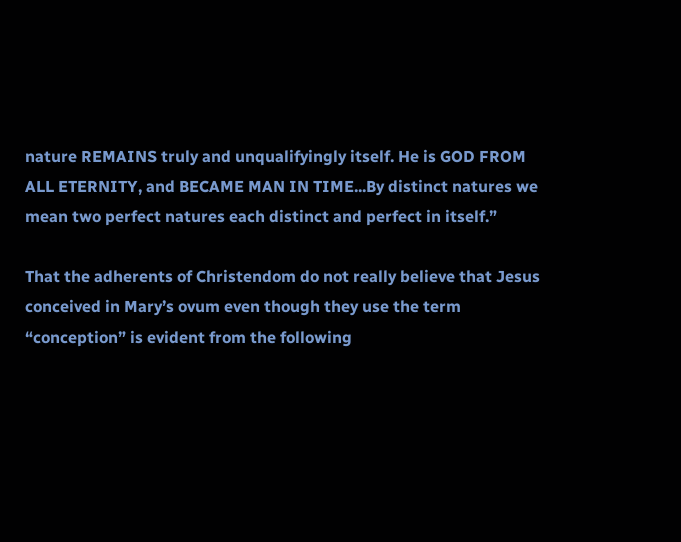nature REMAINS truly and unqualifyingly itself. He is GOD FROM ALL ETERNITY, and BECAME MAN IN TIME...By distinct natures we mean two perfect natures each distinct and perfect in itself.”

That the adherents of Christendom do not really believe that Jesus conceived in Mary’s ovum even though they use the term “conception” is evident from the following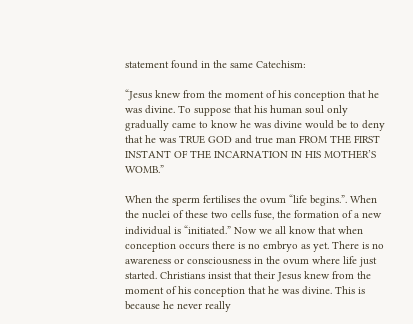statement found in the same Catechism:

“Jesus knew from the moment of his conception that he was divine. To suppose that his human soul only gradually came to know he was divine would be to deny that he was TRUE GOD and true man FROM THE FIRST INSTANT OF THE INCARNATION IN HIS MOTHER’S WOMB.”

When the sperm fertilises the ovum “life begins.”. When the nuclei of these two cells fuse, the formation of a new individual is “initiated.” Now we all know that when conception occurs there is no embryo as yet. There is no awareness or consciousness in the ovum where life just started. Christians insist that their Jesus knew from the moment of his conception that he was divine. This is because he never really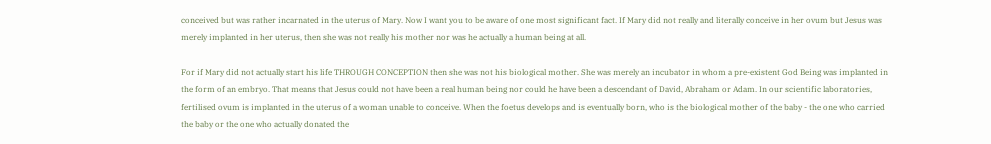conceived but was rather incarnated in the uterus of Mary. Now I want you to be aware of one most significant fact. If Mary did not really and literally conceive in her ovum but Jesus was merely implanted in her uterus, then she was not really his mother nor was he actually a human being at all.

For if Mary did not actually start his life THROUGH CONCEPTION then she was not his biological mother. She was merely an incubator in whom a pre-existent God Being was implanted in the form of an embryo. That means that Jesus could not have been a real human being nor could he have been a descendant of David, Abraham or Adam. In our scientific laboratories, fertilised ovum is implanted in the uterus of a woman unable to conceive. When the foetus develops and is eventually born, who is the biological mother of the baby - the one who carried the baby or the one who actually donated the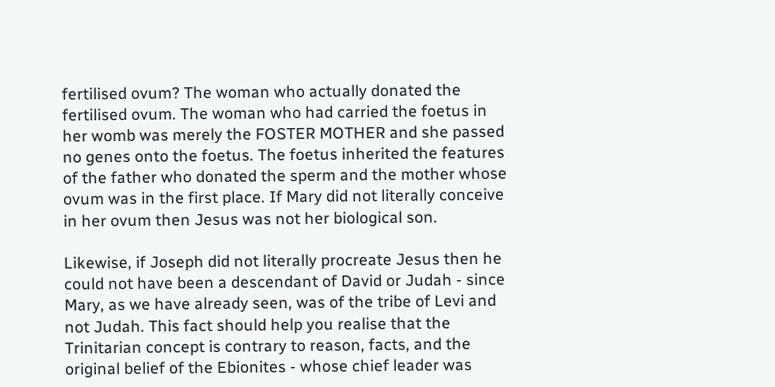fertilised ovum? The woman who actually donated the fertilised ovum. The woman who had carried the foetus in her womb was merely the FOSTER MOTHER and she passed no genes onto the foetus. The foetus inherited the features of the father who donated the sperm and the mother whose ovum was in the first place. If Mary did not literally conceive in her ovum then Jesus was not her biological son.

Likewise, if Joseph did not literally procreate Jesus then he could not have been a descendant of David or Judah - since Mary, as we have already seen, was of the tribe of Levi and not Judah. This fact should help you realise that the Trinitarian concept is contrary to reason, facts, and the original belief of the Ebionites - whose chief leader was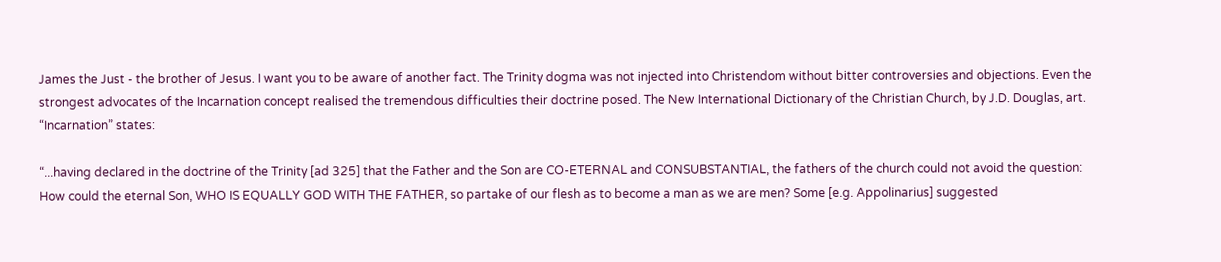James the Just - the brother of Jesus. I want you to be aware of another fact. The Trinity dogma was not injected into Christendom without bitter controversies and objections. Even the strongest advocates of the Incarnation concept realised the tremendous difficulties their doctrine posed. The New International Dictionary of the Christian Church, by J.D. Douglas, art. “Incarnation” states:

“...having declared in the doctrine of the Trinity [ad 325] that the Father and the Son are CO-ETERNAL and CONSUBSTANTIAL, the fathers of the church could not avoid the question: How could the eternal Son, WHO IS EQUALLY GOD WITH THE FATHER, so partake of our flesh as to become a man as we are men? Some [e.g. Appolinarius] suggested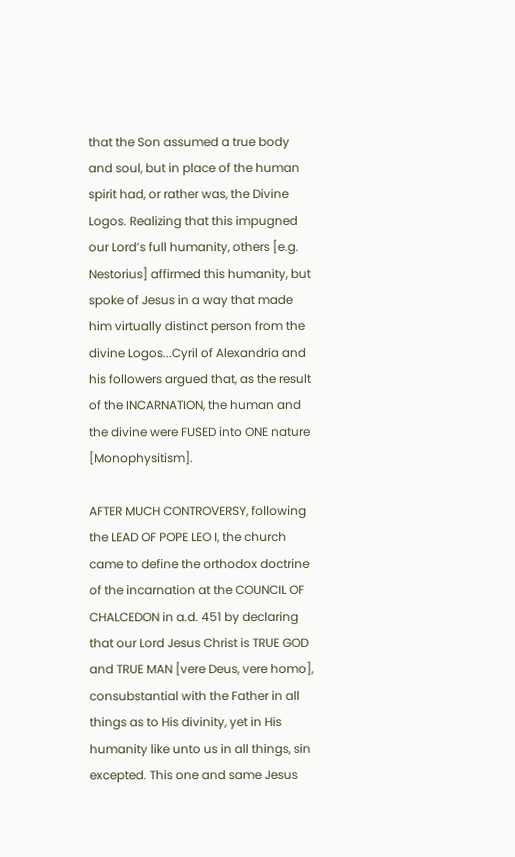that the Son assumed a true body and soul, but in place of the human spirit had, or rather was, the Divine Logos. Realizing that this impugned our Lord’s full humanity, others [e.g. Nestorius] affirmed this humanity, but spoke of Jesus in a way that made him virtually distinct person from the divine Logos...Cyril of Alexandria and his followers argued that, as the result of the INCARNATION, the human and the divine were FUSED into ONE nature [Monophysitism].

AFTER MUCH CONTROVERSY, following the LEAD OF POPE LEO I, the church came to define the orthodox doctrine of the incarnation at the COUNCIL OF CHALCEDON in a.d. 451 by declaring that our Lord Jesus Christ is TRUE GOD and TRUE MAN [vere Deus, vere homo], consubstantial with the Father in all things as to His divinity, yet in His humanity like unto us in all things, sin excepted. This one and same Jesus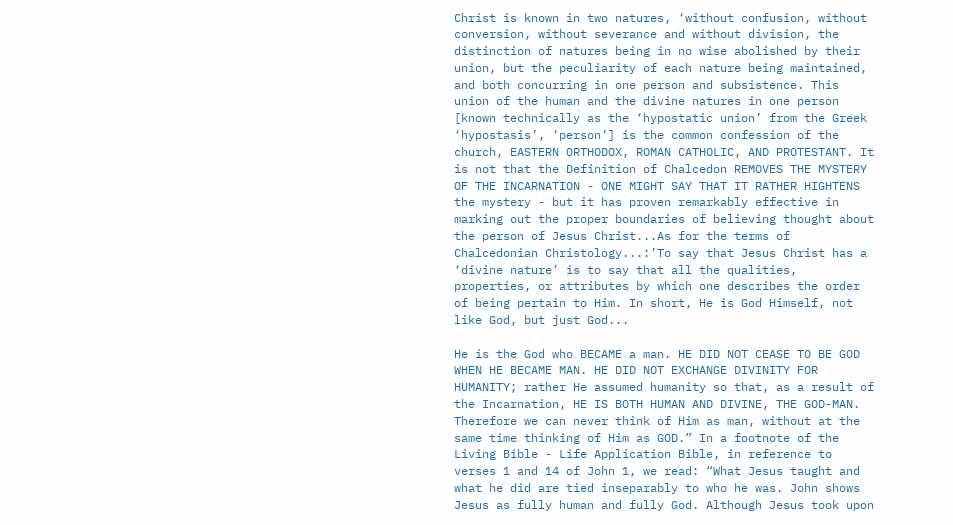Christ is known in two natures, ‘without confusion, without conversion, without severance and without division, the distinction of natures being in no wise abolished by their union, but the peculiarity of each nature being maintained, and both concurring in one person and subsistence. This union of the human and the divine natures in one person [known technically as the ‘hypostatic union’ from the Greek ‘hypostasis’, ‘person’] is the common confession of the church, EASTERN ORTHODOX, ROMAN CATHOLIC, AND PROTESTANT. It is not that the Definition of Chalcedon REMOVES THE MYSTERY OF THE INCARNATION - ONE MIGHT SAY THAT IT RATHER HIGHTENS the mystery - but it has proven remarkably effective in marking out the proper boundaries of believing thought about the person of Jesus Christ...As for the terms of Chalcedonian Christology...:’To say that Jesus Christ has a ‘divine nature’ is to say that all the qualities, properties, or attributes by which one describes the order of being pertain to Him. In short, He is God Himself, not like God, but just God...

He is the God who BECAME a man. HE DID NOT CEASE TO BE GOD WHEN HE BECAME MAN. HE DID NOT EXCHANGE DIVINITY FOR HUMANITY; rather He assumed humanity so that, as a result of the Incarnation, HE IS BOTH HUMAN AND DIVINE, THE GOD-MAN. Therefore we can never think of Him as man, without at the same time thinking of Him as GOD.” In a footnote of the Living Bible - Life Application Bible, in reference to verses 1 and 14 of John 1, we read: “What Jesus taught and what he did are tied inseparably to who he was. John shows Jesus as fully human and fully God. Although Jesus took upon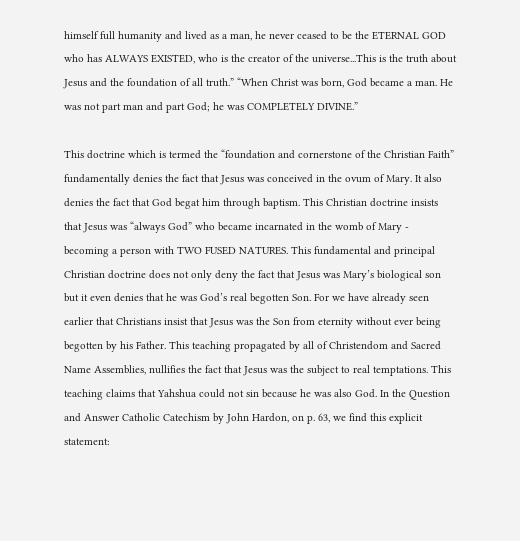himself full humanity and lived as a man, he never ceased to be the ETERNAL GOD who has ALWAYS EXISTED, who is the creator of the universe...This is the truth about Jesus and the foundation of all truth.” “When Christ was born, God became a man. He was not part man and part God; he was COMPLETELY DIVINE.”

This doctrine which is termed the “foundation and cornerstone of the Christian Faith” fundamentally denies the fact that Jesus was conceived in the ovum of Mary. It also denies the fact that God begat him through baptism. This Christian doctrine insists that Jesus was “always God” who became incarnated in the womb of Mary - becoming a person with TWO FUSED NATURES. This fundamental and principal Christian doctrine does not only deny the fact that Jesus was Mary’s biological son but it even denies that he was God’s real begotten Son. For we have already seen earlier that Christians insist that Jesus was the Son from eternity without ever being begotten by his Father. This teaching propagated by all of Christendom and Sacred Name Assemblies, nullifies the fact that Jesus was the subject to real temptations. This teaching claims that Yahshua could not sin because he was also God. In the Question and Answer Catholic Catechism by John Hardon, on p. 63, we find this explicit statement: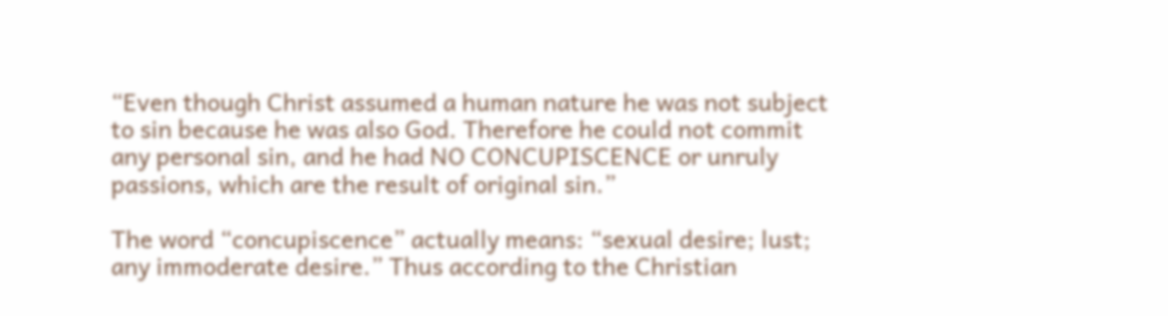“Even though Christ assumed a human nature he was not subject to sin because he was also God. Therefore he could not commit any personal sin, and he had NO CONCUPISCENCE or unruly passions, which are the result of original sin.”

The word “concupiscence” actually means: “sexual desire; lust; any immoderate desire.” Thus according to the Christian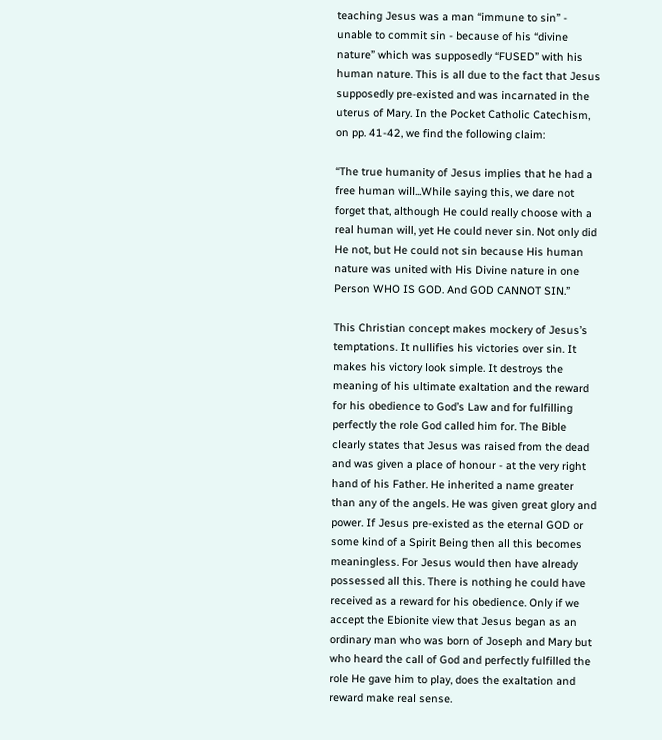teaching Jesus was a man “immune to sin” - unable to commit sin - because of his “divine nature” which was supposedly “FUSED” with his human nature. This is all due to the fact that Jesus supposedly pre-existed and was incarnated in the uterus of Mary. In the Pocket Catholic Catechism, on pp. 41-42, we find the following claim:

“The true humanity of Jesus implies that he had a free human will...While saying this, we dare not forget that, although He could really choose with a real human will, yet He could never sin. Not only did He not, but He could not sin because His human nature was united with His Divine nature in one Person WHO IS GOD. And GOD CANNOT SIN.”

This Christian concept makes mockery of Jesus’s temptations. It nullifies his victories over sin. It makes his victory look simple. It destroys the meaning of his ultimate exaltation and the reward for his obedience to God’s Law and for fulfilling perfectly the role God called him for. The Bible clearly states that Jesus was raised from the dead and was given a place of honour - at the very right hand of his Father. He inherited a name greater than any of the angels. He was given great glory and power. If Jesus pre-existed as the eternal GOD or some kind of a Spirit Being then all this becomes meaningless. For Jesus would then have already possessed all this. There is nothing he could have received as a reward for his obedience. Only if we accept the Ebionite view that Jesus began as an ordinary man who was born of Joseph and Mary but who heard the call of God and perfectly fulfilled the role He gave him to play, does the exaltation and reward make real sense.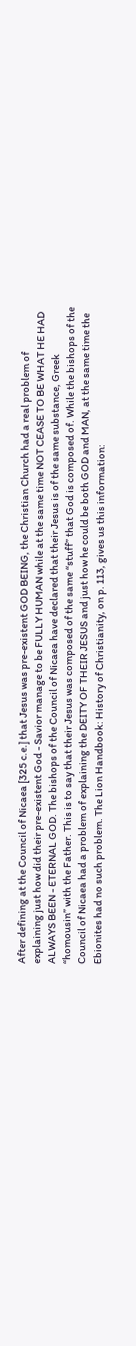After defining at the Council of Nicaea [325 c.e.] that Jesus was pre-existent GOD BEING, the Christian Church had a real problem of explaining just how did their pre-existent God - Savior manage to be FULLY HUMAN while at the same time NOT CEASE TO BE WHAT HE HAD ALWAYS BEEN - ETERNAL GOD. The bishops of the Council of Nicaea have declared that their Jesus is of the same substance, Greek “homousin” with the Father. This is to say that their Jesus was composed of the same “stuff” that God is composed of. While the bishops of the Council of Nicaea had a problem of explaining the DEITY OF THEIR JESUS and just how he could be both GOD and MAN, at the same time the Ebionites had no such problem. The Lion Handbook: History of Christianity, on p. 113, gives us this information: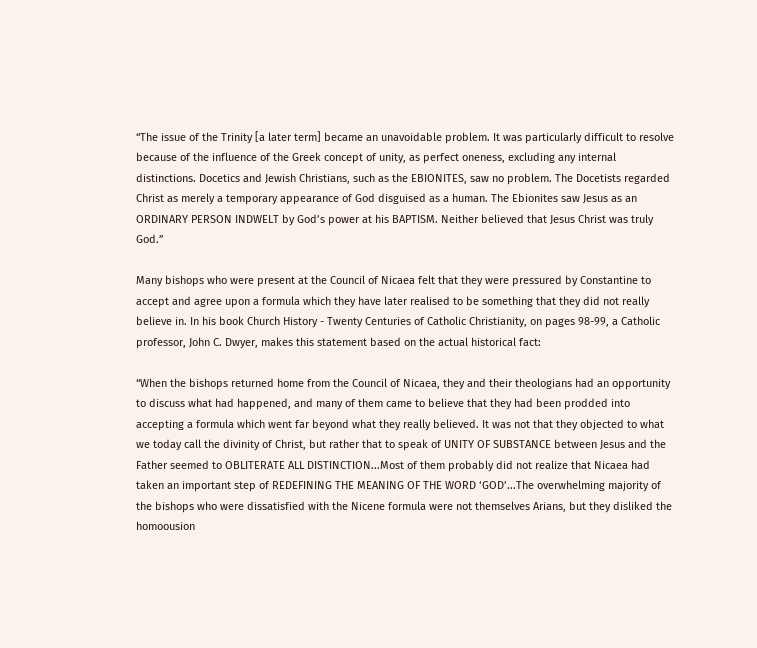“The issue of the Trinity [a later term] became an unavoidable problem. It was particularly difficult to resolve because of the influence of the Greek concept of unity, as perfect oneness, excluding any internal distinctions. Docetics and Jewish Christians, such as the EBIONITES, saw no problem. The Docetists regarded Christ as merely a temporary appearance of God disguised as a human. The Ebionites saw Jesus as an ORDINARY PERSON INDWELT by God’s power at his BAPTISM. Neither believed that Jesus Christ was truly God.”

Many bishops who were present at the Council of Nicaea felt that they were pressured by Constantine to accept and agree upon a formula which they have later realised to be something that they did not really believe in. In his book Church History - Twenty Centuries of Catholic Christianity, on pages 98-99, a Catholic professor, John C. Dwyer, makes this statement based on the actual historical fact:

“When the bishops returned home from the Council of Nicaea, they and their theologians had an opportunity to discuss what had happened, and many of them came to believe that they had been prodded into accepting a formula which went far beyond what they really believed. It was not that they objected to what we today call the divinity of Christ, but rather that to speak of UNITY OF SUBSTANCE between Jesus and the Father seemed to OBLITERATE ALL DISTINCTION...Most of them probably did not realize that Nicaea had taken an important step of REDEFINING THE MEANING OF THE WORD ‘GOD’...The overwhelming majority of the bishops who were dissatisfied with the Nicene formula were not themselves Arians, but they disliked the homoousion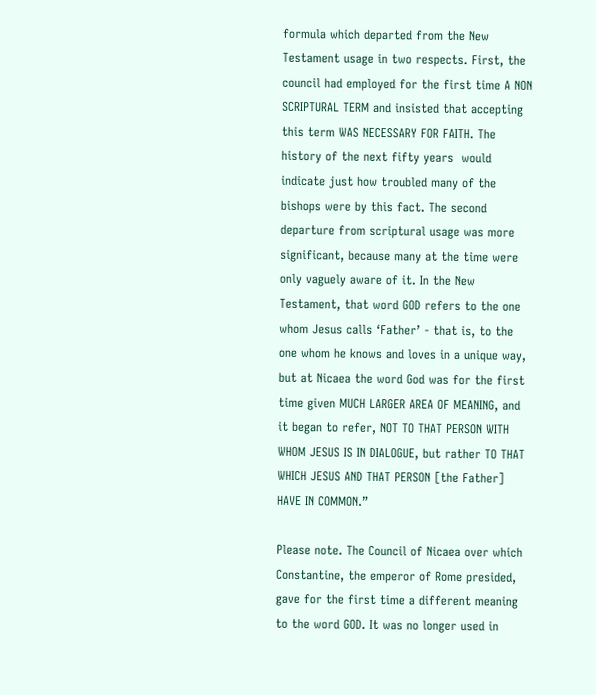formula which departed from the New Testament usage in two respects. First, the council had employed for the first time A NON SCRIPTURAL TERM and insisted that accepting this term WAS NECESSARY FOR FAITH. The history of the next fifty years  would indicate just how troubled many of the bishops were by this fact. The second departure from scriptural usage was more significant, because many at the time were only vaguely aware of it. In the New Testament, that word GOD refers to the one whom Jesus calls ‘Father’ - that is, to the one whom he knows and loves in a unique way, but at Nicaea the word God was for the first time given MUCH LARGER AREA OF MEANING, and it began to refer, NOT TO THAT PERSON WITH WHOM JESUS IS IN DIALOGUE, but rather TO THAT WHICH JESUS AND THAT PERSON [the Father] HAVE IN COMMON.”

Please note. The Council of Nicaea over which Constantine, the emperor of Rome presided, gave for the first time a different meaning to the word GOD. It was no longer used in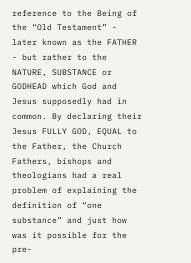reference to the Being of the “Old Testament” - later known as the FATHER - but rather to the NATURE, SUBSTANCE or GODHEAD which God and Jesus supposedly had in common. By declaring their Jesus FULLY GOD, EQUAL to the Father, the Church Fathers, bishops and theologians had a real problem of explaining the definition of “one substance” and just how was it possible for the pre-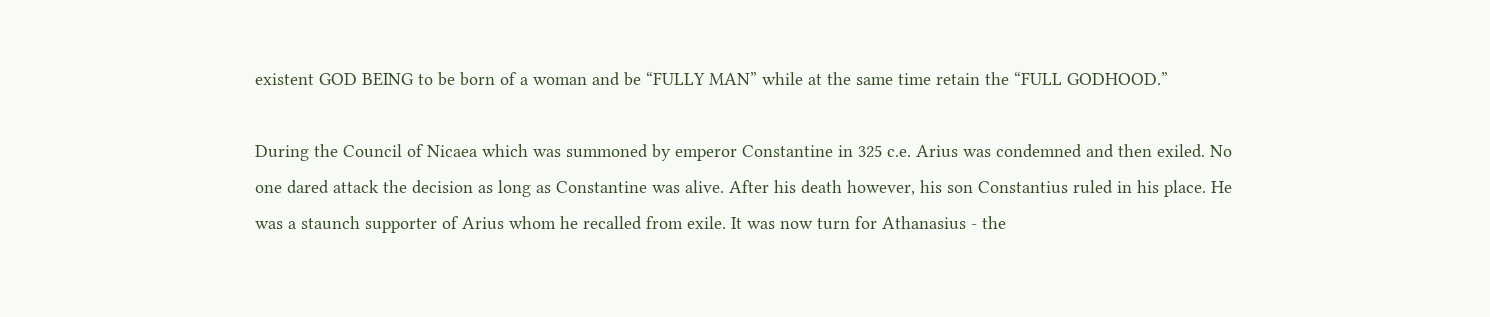existent GOD BEING to be born of a woman and be “FULLY MAN” while at the same time retain the “FULL GODHOOD.”

During the Council of Nicaea which was summoned by emperor Constantine in 325 c.e. Arius was condemned and then exiled. No one dared attack the decision as long as Constantine was alive. After his death however, his son Constantius ruled in his place. He was a staunch supporter of Arius whom he recalled from exile. It was now turn for Athanasius - the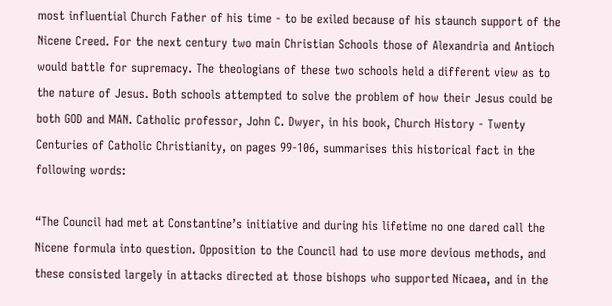most influential Church Father of his time - to be exiled because of his staunch support of the Nicene Creed. For the next century two main Christian Schools those of Alexandria and Antioch would battle for supremacy. The theologians of these two schools held a different view as to the nature of Jesus. Both schools attempted to solve the problem of how their Jesus could be both GOD and MAN. Catholic professor, John C. Dwyer, in his book, Church History - Twenty Centuries of Catholic Christianity, on pages 99-106, summarises this historical fact in the following words:

“The Council had met at Constantine’s initiative and during his lifetime no one dared call the Nicene formula into question. Opposition to the Council had to use more devious methods, and these consisted largely in attacks directed at those bishops who supported Nicaea, and in the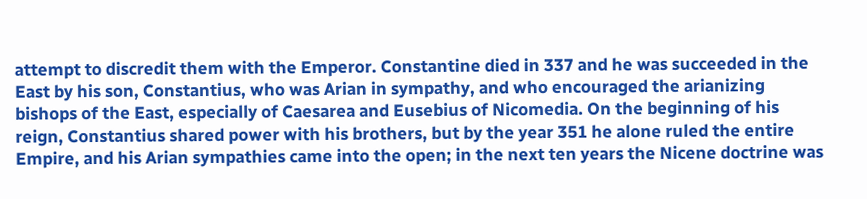attempt to discredit them with the Emperor. Constantine died in 337 and he was succeeded in the East by his son, Constantius, who was Arian in sympathy, and who encouraged the arianizing bishops of the East, especially of Caesarea and Eusebius of Nicomedia. On the beginning of his reign, Constantius shared power with his brothers, but by the year 351 he alone ruled the entire Empire, and his Arian sympathies came into the open; in the next ten years the Nicene doctrine was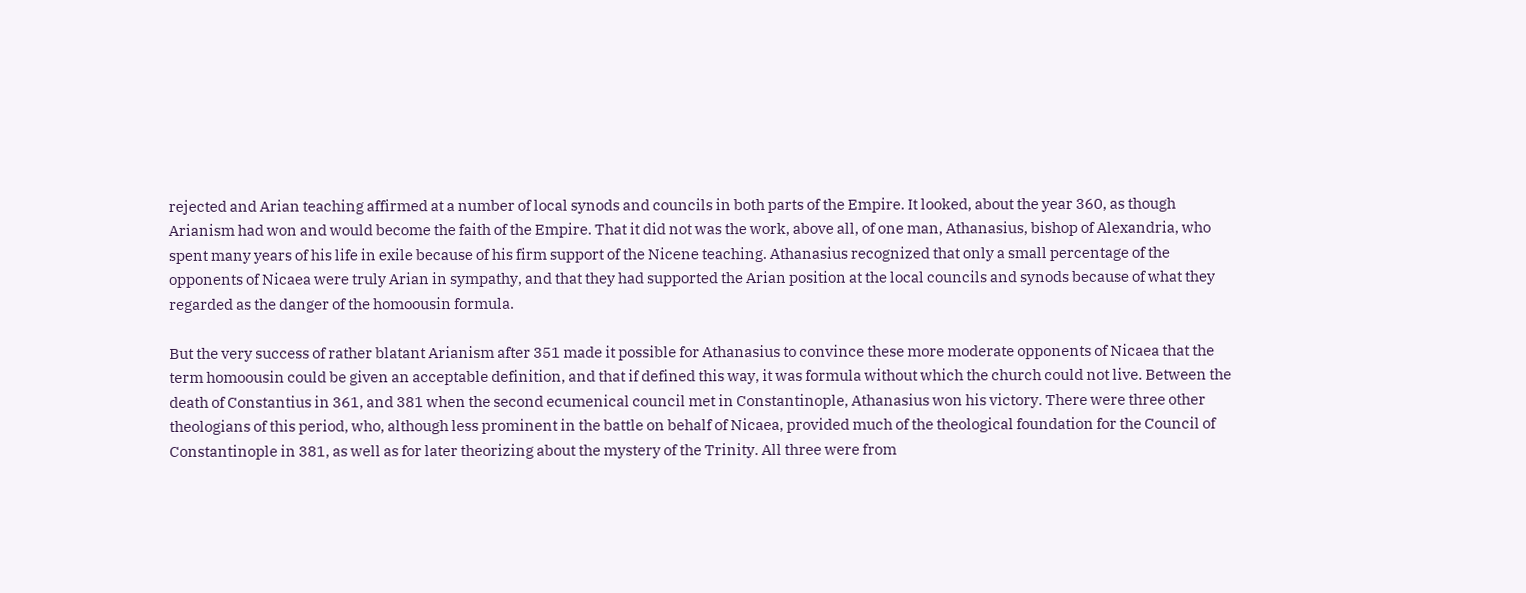rejected and Arian teaching affirmed at a number of local synods and councils in both parts of the Empire. It looked, about the year 360, as though Arianism had won and would become the faith of the Empire. That it did not was the work, above all, of one man, Athanasius, bishop of Alexandria, who spent many years of his life in exile because of his firm support of the Nicene teaching. Athanasius recognized that only a small percentage of the opponents of Nicaea were truly Arian in sympathy, and that they had supported the Arian position at the local councils and synods because of what they regarded as the danger of the homoousin formula.

But the very success of rather blatant Arianism after 351 made it possible for Athanasius to convince these more moderate opponents of Nicaea that the term homoousin could be given an acceptable definition, and that if defined this way, it was formula without which the church could not live. Between the death of Constantius in 361, and 381 when the second ecumenical council met in Constantinople, Athanasius won his victory. There were three other theologians of this period, who, although less prominent in the battle on behalf of Nicaea, provided much of the theological foundation for the Council of Constantinople in 381, as well as for later theorizing about the mystery of the Trinity. All three were from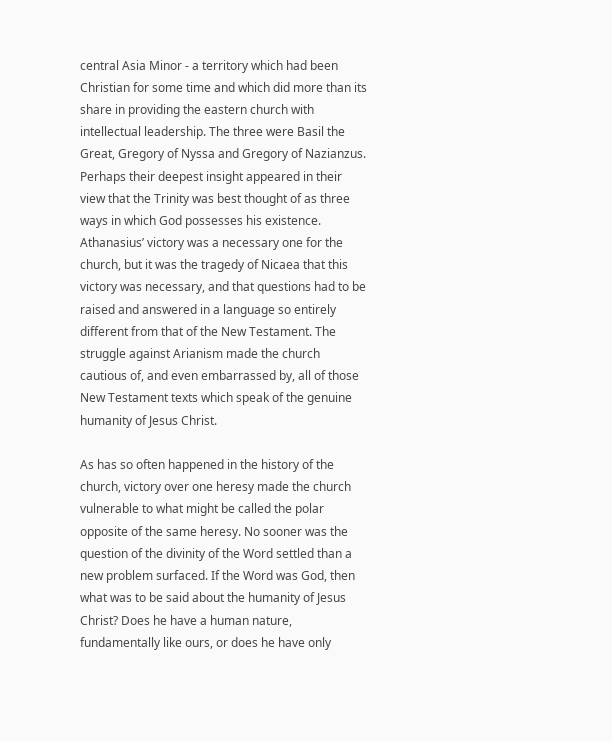central Asia Minor - a territory which had been Christian for some time and which did more than its share in providing the eastern church with intellectual leadership. The three were Basil the Great, Gregory of Nyssa and Gregory of Nazianzus. Perhaps their deepest insight appeared in their view that the Trinity was best thought of as three ways in which God possesses his existence. Athanasius’ victory was a necessary one for the church, but it was the tragedy of Nicaea that this victory was necessary, and that questions had to be raised and answered in a language so entirely different from that of the New Testament. The struggle against Arianism made the church cautious of, and even embarrassed by, all of those New Testament texts which speak of the genuine humanity of Jesus Christ.

As has so often happened in the history of the church, victory over one heresy made the church vulnerable to what might be called the polar opposite of the same heresy. No sooner was the question of the divinity of the Word settled than a new problem surfaced. If the Word was God, then what was to be said about the humanity of Jesus Christ? Does he have a human nature, fundamentally like ours, or does he have only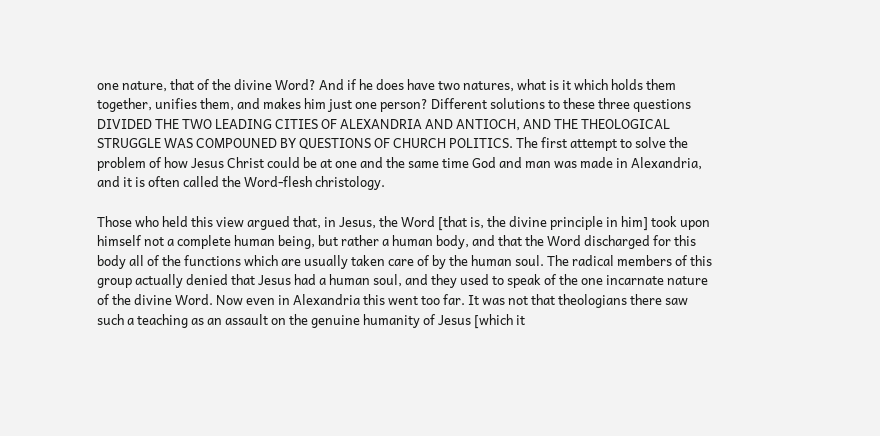one nature, that of the divine Word? And if he does have two natures, what is it which holds them together, unifies them, and makes him just one person? Different solutions to these three questions DIVIDED THE TWO LEADING CITIES OF ALEXANDRIA AND ANTIOCH, AND THE THEOLOGICAL STRUGGLE WAS COMPOUNED BY QUESTIONS OF CHURCH POLITICS. The first attempt to solve the problem of how Jesus Christ could be at one and the same time God and man was made in Alexandria, and it is often called the Word-flesh christology.

Those who held this view argued that, in Jesus, the Word [that is, the divine principle in him] took upon himself not a complete human being, but rather a human body, and that the Word discharged for this body all of the functions which are usually taken care of by the human soul. The radical members of this group actually denied that Jesus had a human soul, and they used to speak of the one incarnate nature of the divine Word. Now even in Alexandria this went too far. It was not that theologians there saw such a teaching as an assault on the genuine humanity of Jesus [which it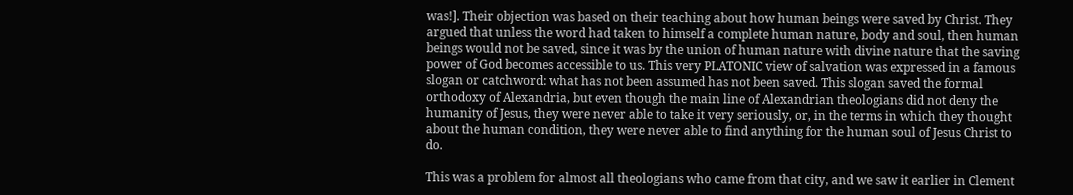was!]. Their objection was based on their teaching about how human beings were saved by Christ. They argued that unless the word had taken to himself a complete human nature, body and soul, then human beings would not be saved, since it was by the union of human nature with divine nature that the saving power of God becomes accessible to us. This very PLATONIC view of salvation was expressed in a famous slogan or catchword: what has not been assumed has not been saved. This slogan saved the formal orthodoxy of Alexandria, but even though the main line of Alexandrian theologians did not deny the humanity of Jesus, they were never able to take it very seriously, or, in the terms in which they thought about the human condition, they were never able to find anything for the human soul of Jesus Christ to do.

This was a problem for almost all theologians who came from that city, and we saw it earlier in Clement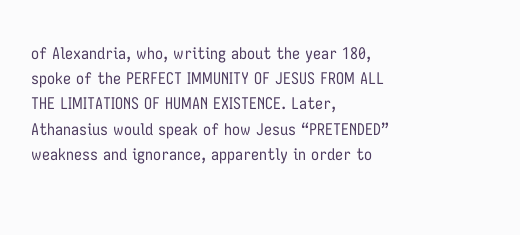of Alexandria, who, writing about the year 180, spoke of the PERFECT IMMUNITY OF JESUS FROM ALL THE LIMITATIONS OF HUMAN EXISTENCE. Later, Athanasius would speak of how Jesus “PRETENDED” weakness and ignorance, apparently in order to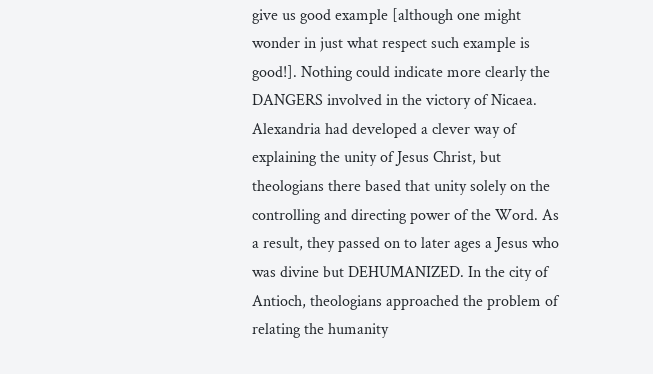give us good example [although one might wonder in just what respect such example is good!]. Nothing could indicate more clearly the DANGERS involved in the victory of Nicaea. Alexandria had developed a clever way of explaining the unity of Jesus Christ, but theologians there based that unity solely on the controlling and directing power of the Word. As a result, they passed on to later ages a Jesus who was divine but DEHUMANIZED. In the city of Antioch, theologians approached the problem of relating the humanity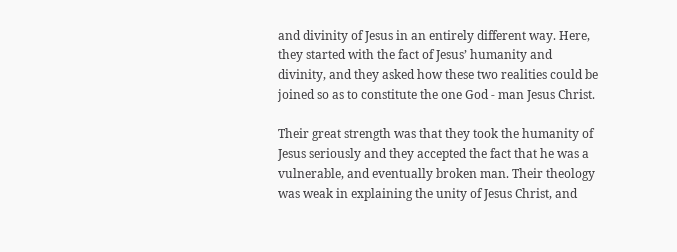and divinity of Jesus in an entirely different way. Here, they started with the fact of Jesus’ humanity and divinity, and they asked how these two realities could be joined so as to constitute the one God - man Jesus Christ.

Their great strength was that they took the humanity of Jesus seriously and they accepted the fact that he was a vulnerable, and eventually broken man. Their theology was weak in explaining the unity of Jesus Christ, and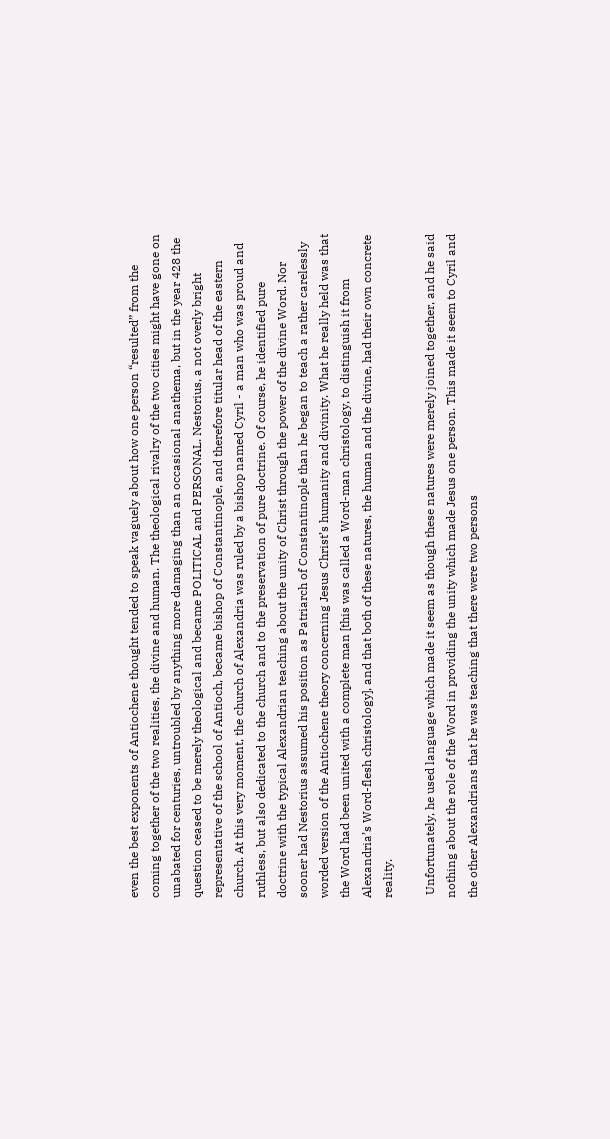even the best exponents of Antiochene thought tended to speak vaguely about how one person “resulted” from the coming together of the two realities, the divine and human. The theological rivalry of the two cities might have gone on unabated for centuries, untroubled by anything more damaging than an occasional anathema, but in the year 428 the question ceased to be merely theological and became POLITICAL and PERSONAL. Nestorius, a not overly bright representative of the school of Antioch, became bishop of Constantinople, and therefore titular head of the eastern church. At this very moment, the church of Alexandria was ruled by a bishop named Cyril - a man who was proud and ruthless, but also dedicated to the church and to the preservation of pure doctrine. Of course, he identified pure doctrine with the typical Alexandrian teaching about the unity of Christ through the power of the divine Word. Nor sooner had Nestorius assumed his position as Patriarch of Constantinople than he began to teach a rather carelessly worded version of the Antiochene theory concerning Jesus Christ’s humanity and divinity. What he really held was that the Word had been united with a complete man [this was called a Word-man christology, to distinguish it from Alexandria’s Word-flesh christology], and that both of these natures, the human and the divine, had their own concrete reality.

 Unfortunately, he used language which made it seem as though these natures were merely joined together, and he said nothing about the role of the Word in providing the unity which made Jesus one person. This made it seem to Cyril and the other Alexandrians that he was teaching that there were two persons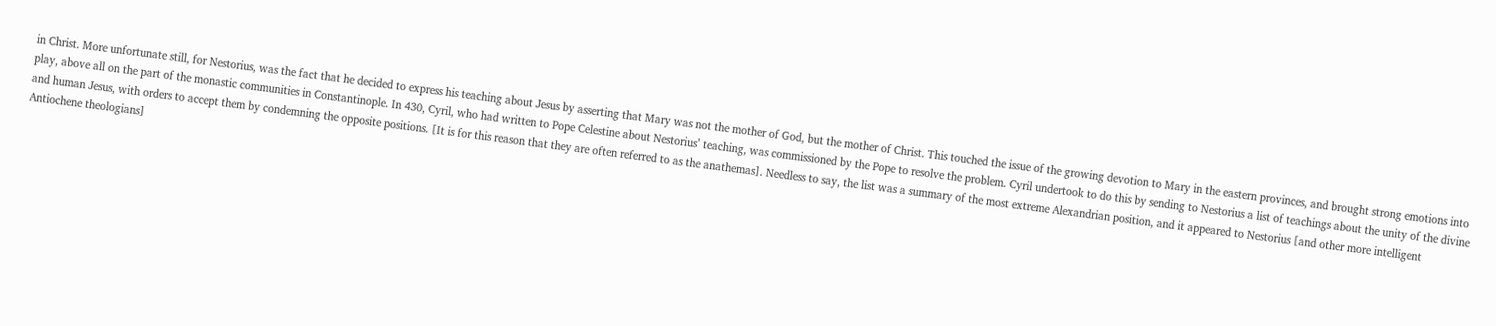in Christ. More unfortunate still, for Nestorius, was the fact that he decided to express his teaching about Jesus by asserting that Mary was not the mother of God, but the mother of Christ. This touched the issue of the growing devotion to Mary in the eastern provinces, and brought strong emotions into play, above all on the part of the monastic communities in Constantinople. In 430, Cyril, who had written to Pope Celestine about Nestorius’ teaching, was commissioned by the Pope to resolve the problem. Cyril undertook to do this by sending to Nestorius a list of teachings about the unity of the divine and human Jesus, with orders to accept them by condemning the opposite positions. [It is for this reason that they are often referred to as the anathemas]. Needless to say, the list was a summary of the most extreme Alexandrian position, and it appeared to Nestorius [and other more intelligent Antiochene theologians]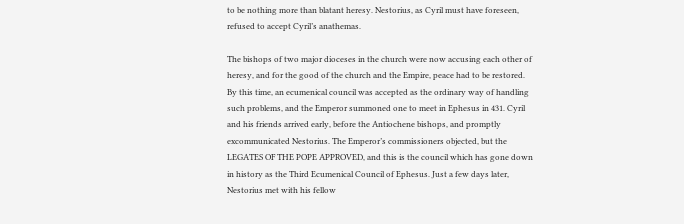to be nothing more than blatant heresy. Nestorius, as Cyril must have foreseen, refused to accept Cyril’s anathemas.

The bishops of two major dioceses in the church were now accusing each other of heresy, and for the good of the church and the Empire, peace had to be restored. By this time, an ecumenical council was accepted as the ordinary way of handling such problems, and the Emperor summoned one to meet in Ephesus in 431. Cyril and his friends arrived early, before the Antiochene bishops, and promptly excommunicated Nestorius. The Emperor’s commissioners objected, but the LEGATES OF THE POPE APPROVED, and this is the council which has gone down in history as the Third Ecumenical Council of Ephesus. Just a few days later, Nestorius met with his fellow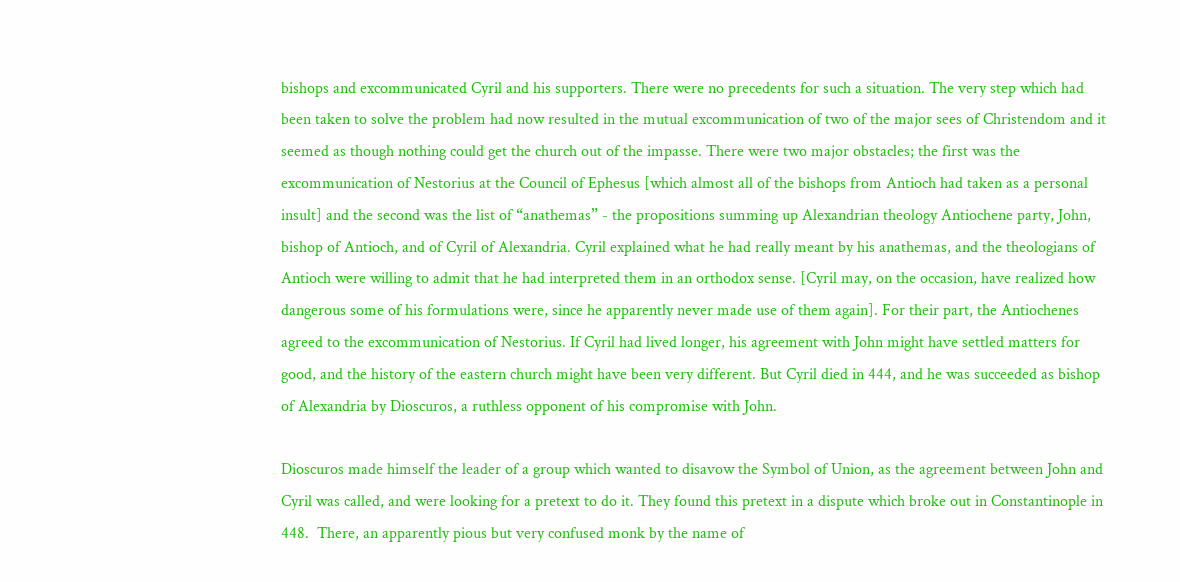bishops and excommunicated Cyril and his supporters. There were no precedents for such a situation. The very step which had been taken to solve the problem had now resulted in the mutual excommunication of two of the major sees of Christendom and it seemed as though nothing could get the church out of the impasse. There were two major obstacles; the first was the excommunication of Nestorius at the Council of Ephesus [which almost all of the bishops from Antioch had taken as a personal insult] and the second was the list of “anathemas” - the propositions summing up Alexandrian theology Antiochene party, John, bishop of Antioch, and of Cyril of Alexandria. Cyril explained what he had really meant by his anathemas, and the theologians of Antioch were willing to admit that he had interpreted them in an orthodox sense. [Cyril may, on the occasion, have realized how dangerous some of his formulations were, since he apparently never made use of them again]. For their part, the Antiochenes agreed to the excommunication of Nestorius. If Cyril had lived longer, his agreement with John might have settled matters for good, and the history of the eastern church might have been very different. But Cyril died in 444, and he was succeeded as bishop of Alexandria by Dioscuros, a ruthless opponent of his compromise with John.

Dioscuros made himself the leader of a group which wanted to disavow the Symbol of Union, as the agreement between John and Cyril was called, and were looking for a pretext to do it. They found this pretext in a dispute which broke out in Constantinople in 448.  There, an apparently pious but very confused monk by the name of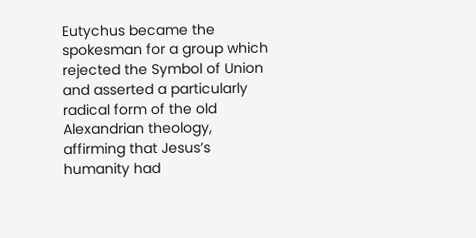Eutychus became the spokesman for a group which rejected the Symbol of Union and asserted a particularly radical form of the old Alexandrian theology, affirming that Jesus’s humanity had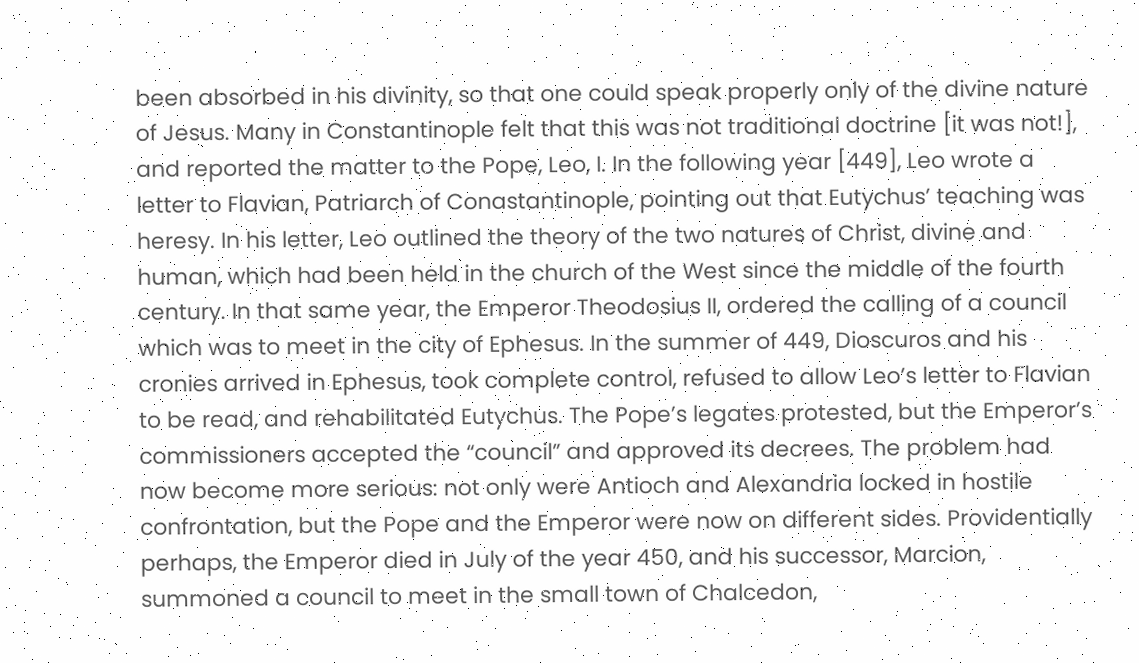been absorbed in his divinity, so that one could speak properly only of the divine nature of Jesus. Many in Constantinople felt that this was not traditional doctrine [it was not!], and reported the matter to the Pope, Leo, I. In the following year [449], Leo wrote a letter to Flavian, Patriarch of Conastantinople, pointing out that Eutychus’ teaching was heresy. In his letter, Leo outlined the theory of the two natures of Christ, divine and human, which had been held in the church of the West since the middle of the fourth century. In that same year, the Emperor Theodosius II, ordered the calling of a council which was to meet in the city of Ephesus. In the summer of 449, Dioscuros and his cronies arrived in Ephesus, took complete control, refused to allow Leo’s letter to Flavian to be read, and rehabilitated Eutychus. The Pope’s legates protested, but the Emperor’s commissioners accepted the “council” and approved its decrees. The problem had now become more serious: not only were Antioch and Alexandria locked in hostile confrontation, but the Pope and the Emperor were now on different sides. Providentially perhaps, the Emperor died in July of the year 450, and his successor, Marcion, summoned a council to meet in the small town of Chalcedon,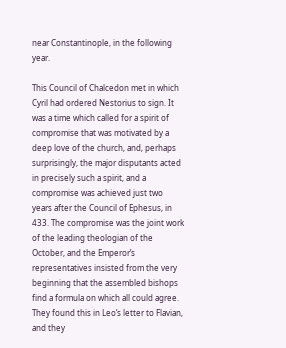near Constantinople, in the following year.

This Council of Chalcedon met in which Cyril had ordered Nestorius to sign. It was a time which called for a spirit of compromise that was motivated by a deep love of the church, and, perhaps surprisingly, the major disputants acted in precisely such a spirit, and a compromise was achieved just two years after the Council of Ephesus, in 433. The compromise was the joint work of the leading theologian of the October, and the Emperor’s representatives insisted from the very beginning that the assembled bishops find a formula on which all could agree. They found this in Leo’s letter to Flavian, and they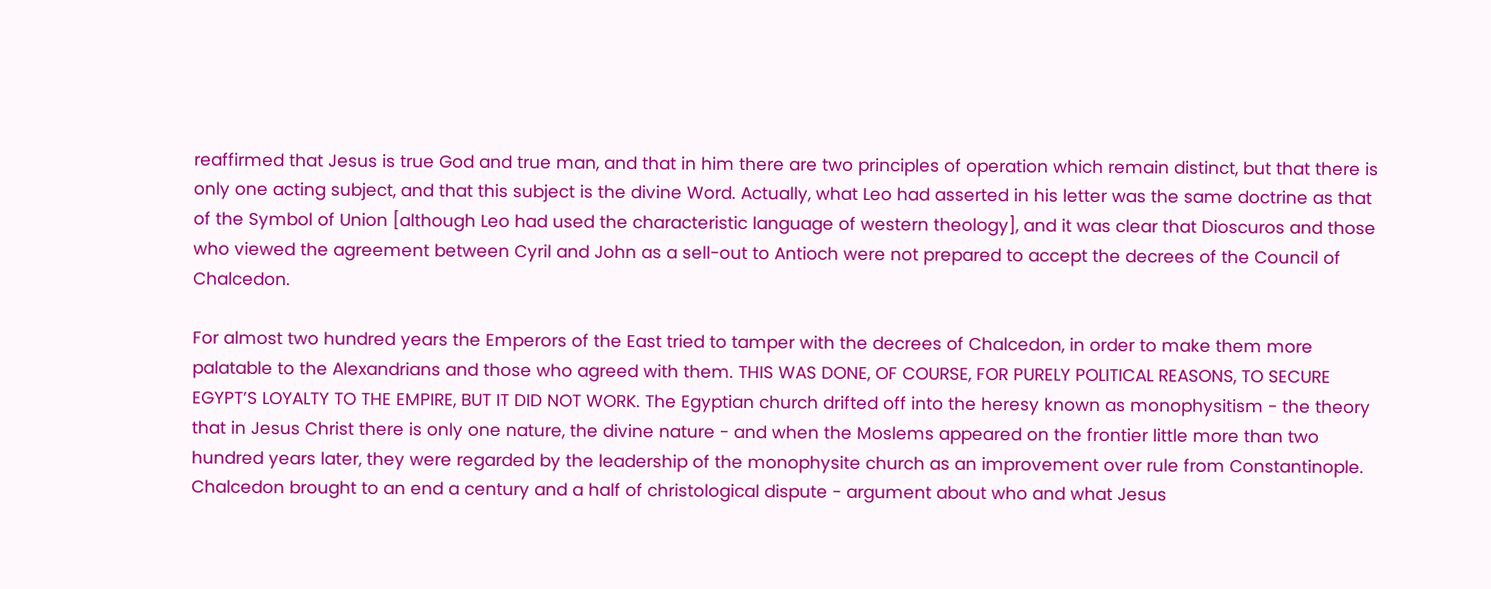reaffirmed that Jesus is true God and true man, and that in him there are two principles of operation which remain distinct, but that there is only one acting subject, and that this subject is the divine Word. Actually, what Leo had asserted in his letter was the same doctrine as that of the Symbol of Union [although Leo had used the characteristic language of western theology], and it was clear that Dioscuros and those who viewed the agreement between Cyril and John as a sell-out to Antioch were not prepared to accept the decrees of the Council of Chalcedon.

For almost two hundred years the Emperors of the East tried to tamper with the decrees of Chalcedon, in order to make them more palatable to the Alexandrians and those who agreed with them. THIS WAS DONE, OF COURSE, FOR PURELY POLITICAL REASONS, TO SECURE EGYPT’S LOYALTY TO THE EMPIRE, BUT IT DID NOT WORK. The Egyptian church drifted off into the heresy known as monophysitism - the theory that in Jesus Christ there is only one nature, the divine nature - and when the Moslems appeared on the frontier little more than two hundred years later, they were regarded by the leadership of the monophysite church as an improvement over rule from Constantinople. Chalcedon brought to an end a century and a half of christological dispute - argument about who and what Jesus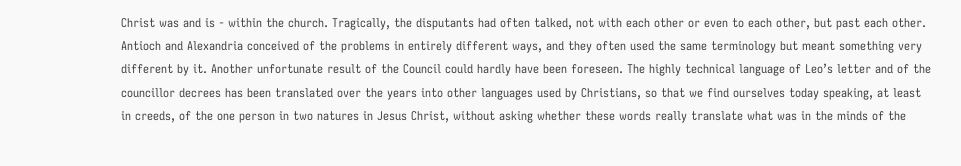Christ was and is - within the church. Tragically, the disputants had often talked, not with each other or even to each other, but past each other. Antioch and Alexandria conceived of the problems in entirely different ways, and they often used the same terminology but meant something very different by it. Another unfortunate result of the Council could hardly have been foreseen. The highly technical language of Leo’s letter and of the councillor decrees has been translated over the years into other languages used by Christians, so that we find ourselves today speaking, at least in creeds, of the one person in two natures in Jesus Christ, without asking whether these words really translate what was in the minds of the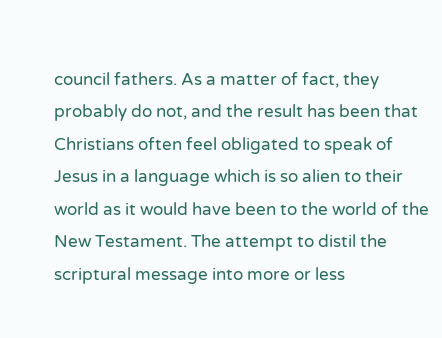council fathers. As a matter of fact, they probably do not, and the result has been that Christians often feel obligated to speak of Jesus in a language which is so alien to their world as it would have been to the world of the New Testament. The attempt to distil the scriptural message into more or less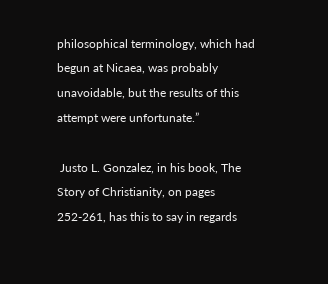philosophical terminology, which had begun at Nicaea, was probably unavoidable, but the results of this attempt were unfortunate.”

 Justo L. Gonzalez, in his book, The Story of Christianity, on pages 252-261, has this to say in regards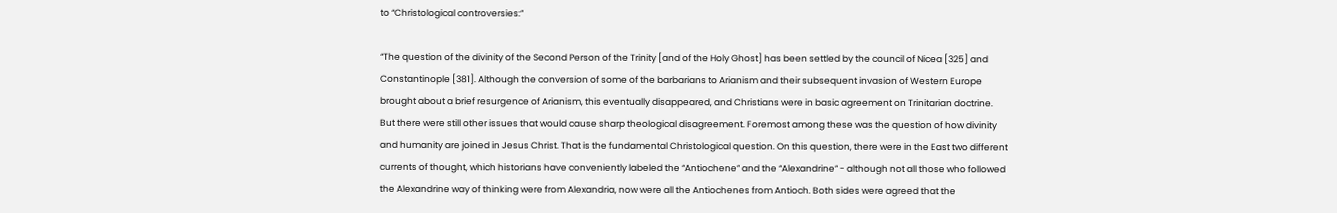to “Christological controversies:”

“The question of the divinity of the Second Person of the Trinity [and of the Holy Ghost] has been settled by the council of Nicea [325] and Constantinople [381]. Although the conversion of some of the barbarians to Arianism and their subsequent invasion of Western Europe brought about a brief resurgence of Arianism, this eventually disappeared, and Christians were in basic agreement on Trinitarian doctrine. But there were still other issues that would cause sharp theological disagreement. Foremost among these was the question of how divinity and humanity are joined in Jesus Christ. That is the fundamental Christological question. On this question, there were in the East two different currents of thought, which historians have conveniently labeled the “Antiochene” and the “Alexandrine” - although not all those who followed the Alexandrine way of thinking were from Alexandria, now were all the Antiochenes from Antioch. Both sides were agreed that the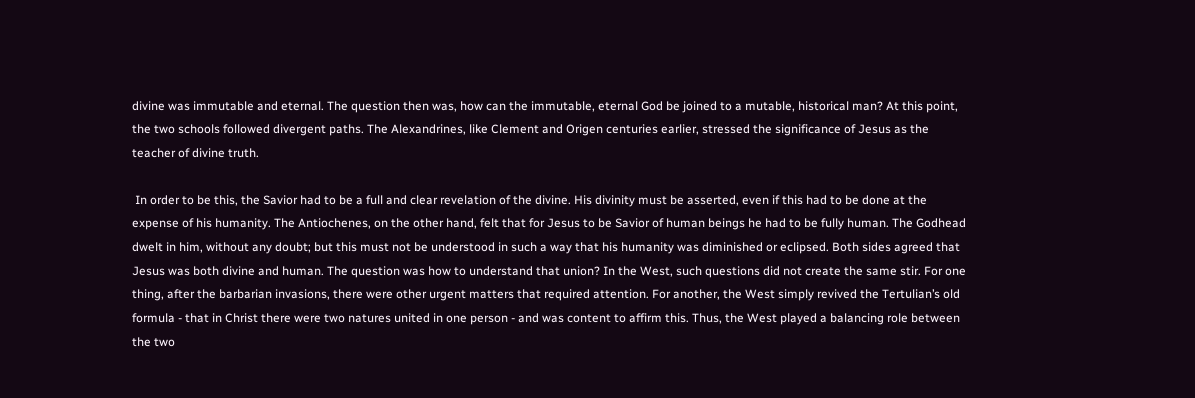divine was immutable and eternal. The question then was, how can the immutable, eternal God be joined to a mutable, historical man? At this point, the two schools followed divergent paths. The Alexandrines, like Clement and Origen centuries earlier, stressed the significance of Jesus as the teacher of divine truth.

 In order to be this, the Savior had to be a full and clear revelation of the divine. His divinity must be asserted, even if this had to be done at the expense of his humanity. The Antiochenes, on the other hand, felt that for Jesus to be Savior of human beings he had to be fully human. The Godhead dwelt in him, without any doubt; but this must not be understood in such a way that his humanity was diminished or eclipsed. Both sides agreed that Jesus was both divine and human. The question was how to understand that union? In the West, such questions did not create the same stir. For one thing, after the barbarian invasions, there were other urgent matters that required attention. For another, the West simply revived the Tertulian’s old formula - that in Christ there were two natures united in one person - and was content to affirm this. Thus, the West played a balancing role between the two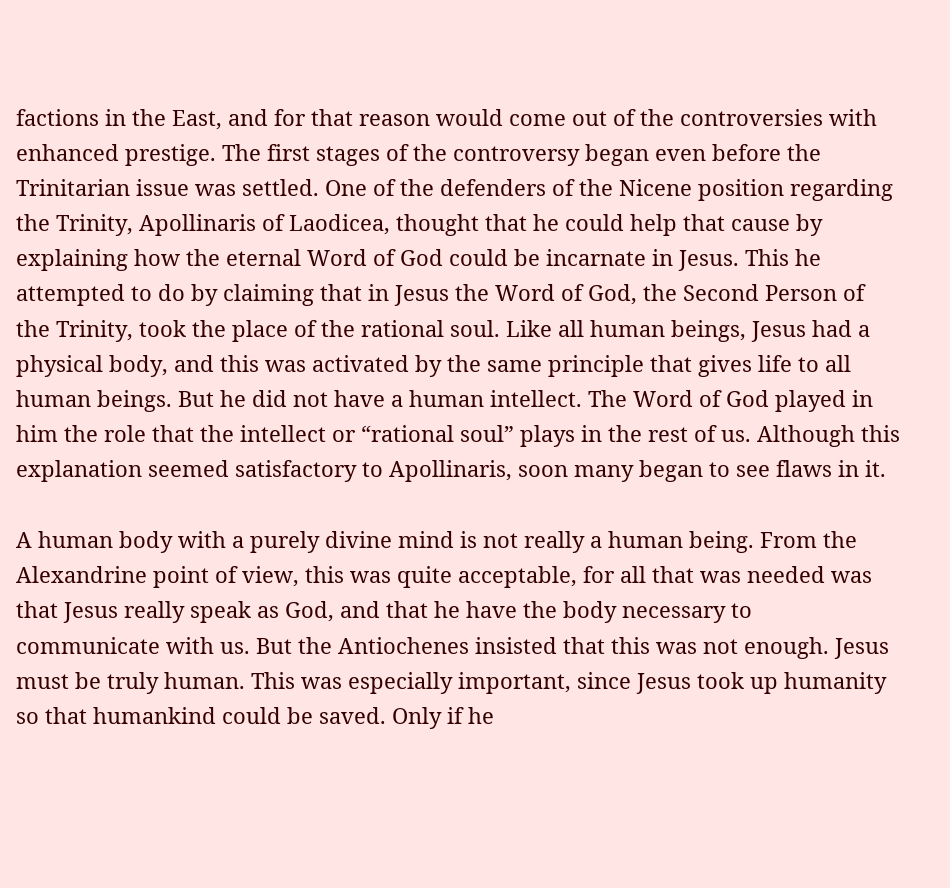factions in the East, and for that reason would come out of the controversies with enhanced prestige. The first stages of the controversy began even before the Trinitarian issue was settled. One of the defenders of the Nicene position regarding the Trinity, Apollinaris of Laodicea, thought that he could help that cause by explaining how the eternal Word of God could be incarnate in Jesus. This he attempted to do by claiming that in Jesus the Word of God, the Second Person of the Trinity, took the place of the rational soul. Like all human beings, Jesus had a physical body, and this was activated by the same principle that gives life to all human beings. But he did not have a human intellect. The Word of God played in him the role that the intellect or “rational soul” plays in the rest of us. Although this explanation seemed satisfactory to Apollinaris, soon many began to see flaws in it.

A human body with a purely divine mind is not really a human being. From the Alexandrine point of view, this was quite acceptable, for all that was needed was that Jesus really speak as God, and that he have the body necessary to communicate with us. But the Antiochenes insisted that this was not enough. Jesus must be truly human. This was especially important, since Jesus took up humanity so that humankind could be saved. Only if he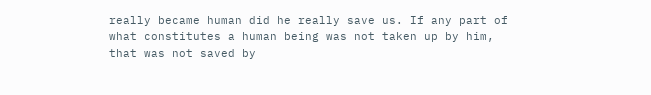really became human did he really save us. If any part of what constitutes a human being was not taken up by him, that was not saved by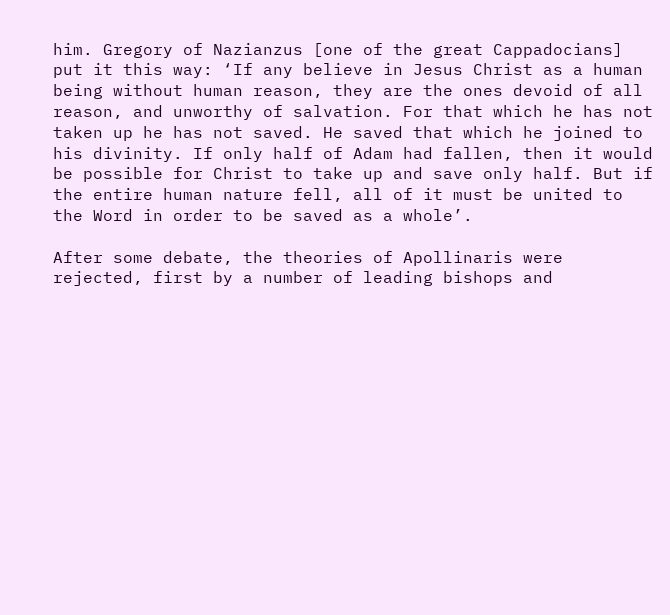him. Gregory of Nazianzus [one of the great Cappadocians] put it this way: ‘If any believe in Jesus Christ as a human being without human reason, they are the ones devoid of all reason, and unworthy of salvation. For that which he has not taken up he has not saved. He saved that which he joined to his divinity. If only half of Adam had fallen, then it would be possible for Christ to take up and save only half. But if the entire human nature fell, all of it must be united to the Word in order to be saved as a whole’.

After some debate, the theories of Apollinaris were rejected, first by a number of leading bishops and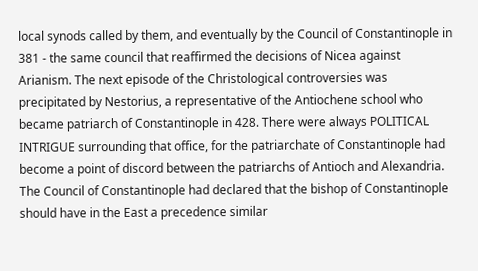local synods called by them, and eventually by the Council of Constantinople in 381 - the same council that reaffirmed the decisions of Nicea against Arianism. The next episode of the Christological controversies was precipitated by Nestorius, a representative of the Antiochene school who became patriarch of Constantinople in 428. There were always POLITICAL INTRIGUE surrounding that office, for the patriarchate of Constantinople had become a point of discord between the patriarchs of Antioch and Alexandria. The Council of Constantinople had declared that the bishop of Constantinople should have in the East a precedence similar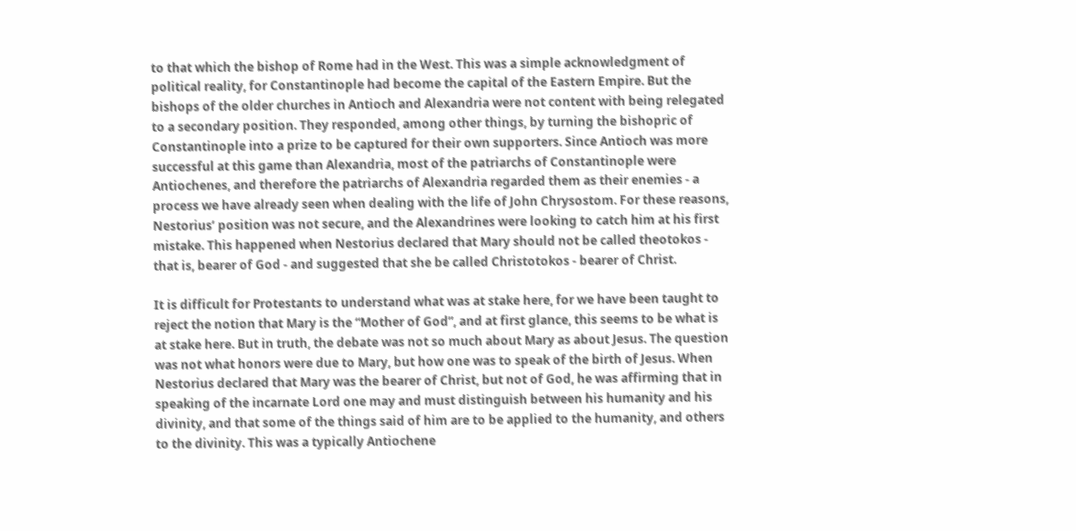to that which the bishop of Rome had in the West. This was a simple acknowledgment of political reality, for Constantinople had become the capital of the Eastern Empire. But the bishops of the older churches in Antioch and Alexandria were not content with being relegated to a secondary position. They responded, among other things, by turning the bishopric of Constantinople into a prize to be captured for their own supporters. Since Antioch was more successful at this game than Alexandria, most of the patriarchs of Constantinople were Antiochenes, and therefore the patriarchs of Alexandria regarded them as their enemies - a process we have already seen when dealing with the life of John Chrysostom. For these reasons, Nestorius’ position was not secure, and the Alexandrines were looking to catch him at his first mistake. This happened when Nestorius declared that Mary should not be called theotokos - that is, bearer of God - and suggested that she be called Christotokos - bearer of Christ.

It is difficult for Protestants to understand what was at stake here, for we have been taught to reject the notion that Mary is the “Mother of God”, and at first glance, this seems to be what is at stake here. But in truth, the debate was not so much about Mary as about Jesus. The question was not what honors were due to Mary, but how one was to speak of the birth of Jesus. When Nestorius declared that Mary was the bearer of Christ, but not of God, he was affirming that in speaking of the incarnate Lord one may and must distinguish between his humanity and his divinity, and that some of the things said of him are to be applied to the humanity, and others to the divinity. This was a typically Antiochene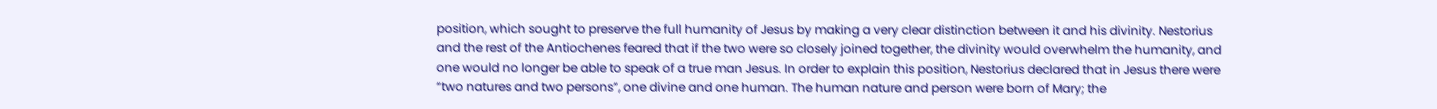position, which sought to preserve the full humanity of Jesus by making a very clear distinction between it and his divinity. Nestorius and the rest of the Antiochenes feared that if the two were so closely joined together, the divinity would overwhelm the humanity, and one would no longer be able to speak of a true man Jesus. In order to explain this position, Nestorius declared that in Jesus there were “two natures and two persons”, one divine and one human. The human nature and person were born of Mary; the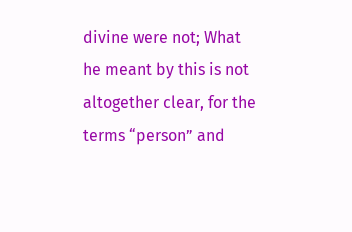divine were not; What he meant by this is not altogether clear, for the terms “person” and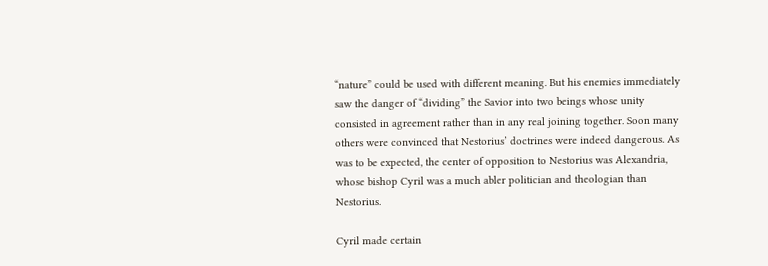“nature” could be used with different meaning. But his enemies immediately saw the danger of “dividing” the Savior into two beings whose unity consisted in agreement rather than in any real joining together. Soon many others were convinced that Nestorius’ doctrines were indeed dangerous. As was to be expected, the center of opposition to Nestorius was Alexandria, whose bishop Cyril was a much abler politician and theologian than Nestorius.

Cyril made certain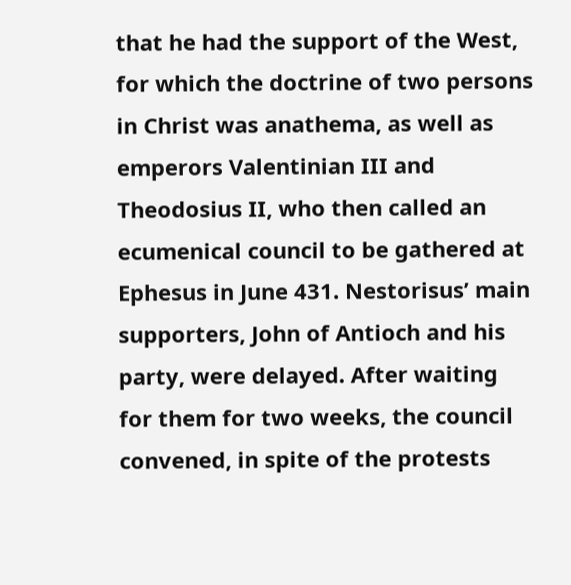that he had the support of the West, for which the doctrine of two persons in Christ was anathema, as well as emperors Valentinian III and Theodosius II, who then called an ecumenical council to be gathered at Ephesus in June 431. Nestorisus’ main supporters, John of Antioch and his party, were delayed. After waiting for them for two weeks, the council convened, in spite of the protests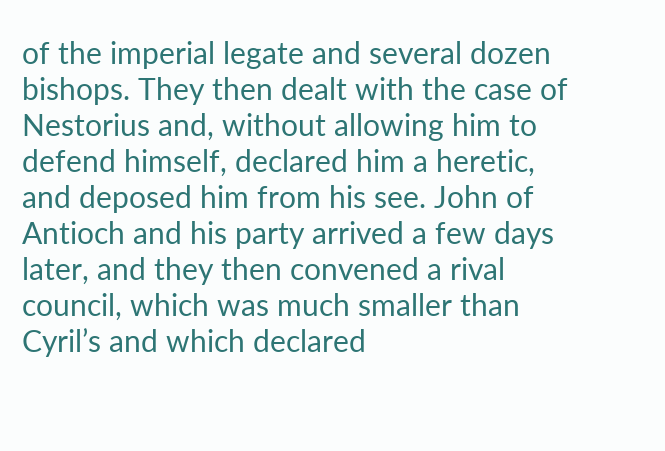of the imperial legate and several dozen bishops. They then dealt with the case of Nestorius and, without allowing him to defend himself, declared him a heretic, and deposed him from his see. John of Antioch and his party arrived a few days later, and they then convened a rival council, which was much smaller than Cyril’s and which declared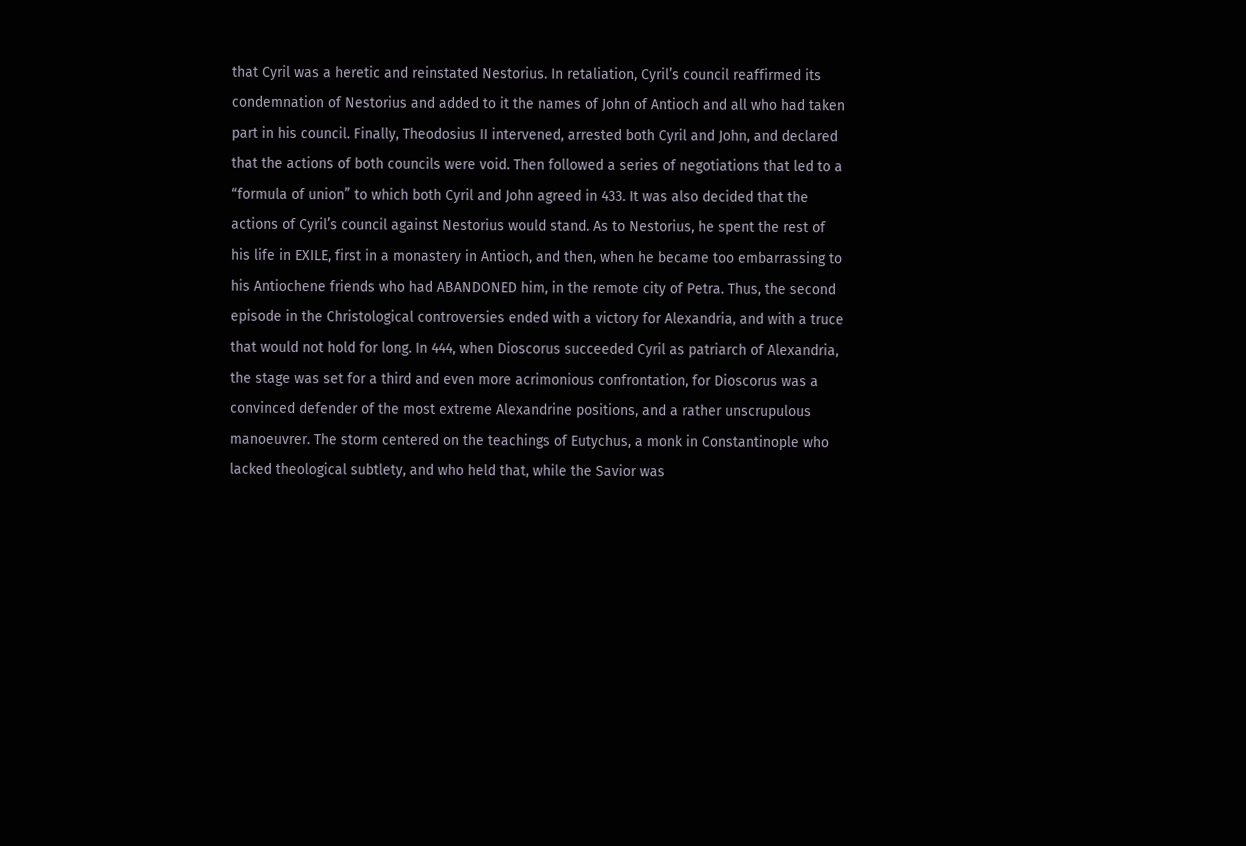that Cyril was a heretic and reinstated Nestorius. In retaliation, Cyril’s council reaffirmed its condemnation of Nestorius and added to it the names of John of Antioch and all who had taken part in his council. Finally, Theodosius II intervened, arrested both Cyril and John, and declared that the actions of both councils were void. Then followed a series of negotiations that led to a “formula of union” to which both Cyril and John agreed in 433. It was also decided that the actions of Cyril’s council against Nestorius would stand. As to Nestorius, he spent the rest of his life in EXILE, first in a monastery in Antioch, and then, when he became too embarrassing to his Antiochene friends who had ABANDONED him, in the remote city of Petra. Thus, the second episode in the Christological controversies ended with a victory for Alexandria, and with a truce that would not hold for long. In 444, when Dioscorus succeeded Cyril as patriarch of Alexandria, the stage was set for a third and even more acrimonious confrontation, for Dioscorus was a convinced defender of the most extreme Alexandrine positions, and a rather unscrupulous manoeuvrer. The storm centered on the teachings of Eutychus, a monk in Constantinople who lacked theological subtlety, and who held that, while the Savior was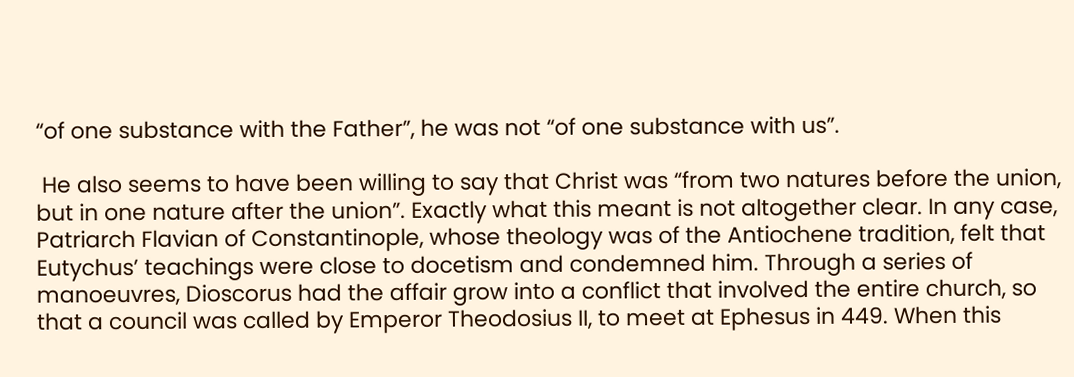“of one substance with the Father”, he was not “of one substance with us”.

 He also seems to have been willing to say that Christ was “from two natures before the union, but in one nature after the union”. Exactly what this meant is not altogether clear. In any case, Patriarch Flavian of Constantinople, whose theology was of the Antiochene tradition, felt that Eutychus’ teachings were close to docetism and condemned him. Through a series of manoeuvres, Dioscorus had the affair grow into a conflict that involved the entire church, so that a council was called by Emperor Theodosius II, to meet at Ephesus in 449. When this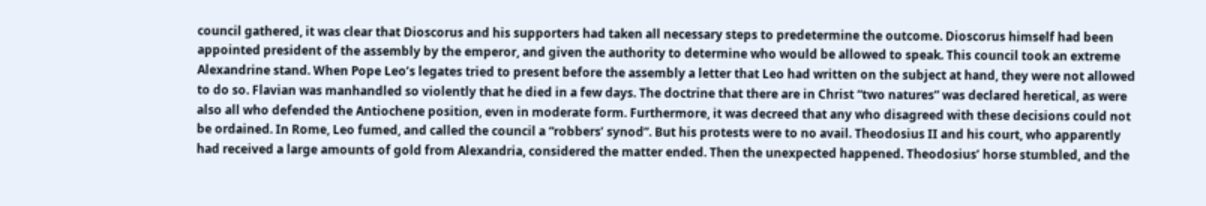council gathered, it was clear that Dioscorus and his supporters had taken all necessary steps to predetermine the outcome. Dioscorus himself had been appointed president of the assembly by the emperor, and given the authority to determine who would be allowed to speak. This council took an extreme Alexandrine stand. When Pope Leo’s legates tried to present before the assembly a letter that Leo had written on the subject at hand, they were not allowed to do so. Flavian was manhandled so violently that he died in a few days. The doctrine that there are in Christ “two natures” was declared heretical, as were also all who defended the Antiochene position, even in moderate form. Furthermore, it was decreed that any who disagreed with these decisions could not be ordained. In Rome, Leo fumed, and called the council a “robbers’ synod”. But his protests were to no avail. Theodosius II and his court, who apparently had received a large amounts of gold from Alexandria, considered the matter ended. Then the unexpected happened. Theodosius’ horse stumbled, and the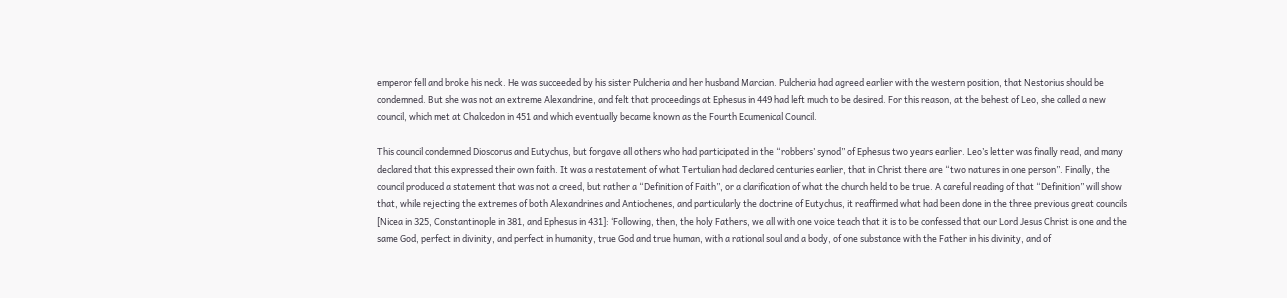emperor fell and broke his neck. He was succeeded by his sister Pulcheria and her husband Marcian. Pulcheria had agreed earlier with the western position, that Nestorius should be condemned. But she was not an extreme Alexandrine, and felt that proceedings at Ephesus in 449 had left much to be desired. For this reason, at the behest of Leo, she called a new council, which met at Chalcedon in 451 and which eventually became known as the Fourth Ecumenical Council.

This council condemned Dioscorus and Eutychus, but forgave all others who had participated in the “robbers’ synod” of Ephesus two years earlier. Leo’s letter was finally read, and many declared that this expressed their own faith. It was a restatement of what Tertulian had declared centuries earlier, that in Christ there are “two natures in one person”. Finally, the council produced a statement that was not a creed, but rather a “Definition of Faith”, or a clarification of what the church held to be true. A careful reading of that “Definition” will show that, while rejecting the extremes of both Alexandrines and Antiochenes, and particularly the doctrine of Eutychus, it reaffirmed what had been done in the three previous great councils [Nicea in 325, Constantinople in 381, and Ephesus in 431]: ‘Following, then, the holy Fathers, we all with one voice teach that it is to be confessed that our Lord Jesus Christ is one and the same God, perfect in divinity, and perfect in humanity, true God and true human, with a rational soul and a body, of one substance with the Father in his divinity, and of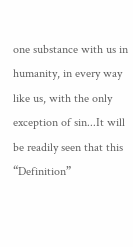one substance with us in humanity, in every way like us, with the only exception of sin...It will be readily seen that this “Definition”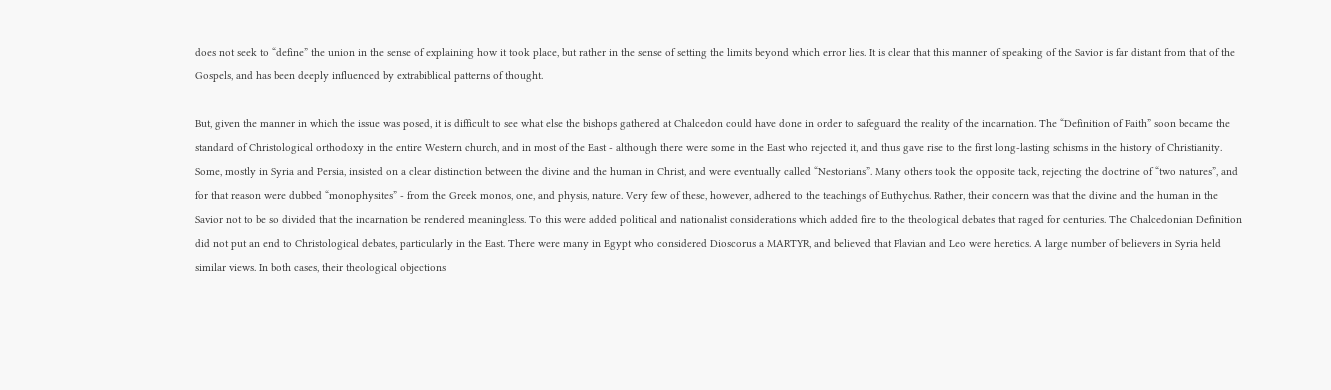does not seek to “define” the union in the sense of explaining how it took place, but rather in the sense of setting the limits beyond which error lies. It is clear that this manner of speaking of the Savior is far distant from that of the Gospels, and has been deeply influenced by extrabiblical patterns of thought.

But, given the manner in which the issue was posed, it is difficult to see what else the bishops gathered at Chalcedon could have done in order to safeguard the reality of the incarnation. The “Definition of Faith” soon became the standard of Christological orthodoxy in the entire Western church, and in most of the East - although there were some in the East who rejected it, and thus gave rise to the first long-lasting schisms in the history of Christianity. Some, mostly in Syria and Persia, insisted on a clear distinction between the divine and the human in Christ, and were eventually called “Nestorians”. Many others took the opposite tack, rejecting the doctrine of “two natures”, and for that reason were dubbed “monophysites” - from the Greek monos, one, and physis, nature. Very few of these, however, adhered to the teachings of Euthychus. Rather, their concern was that the divine and the human in the Savior not to be so divided that the incarnation be rendered meaningless. To this were added political and nationalist considerations which added fire to the theological debates that raged for centuries. The Chalcedonian Definition did not put an end to Christological debates, particularly in the East. There were many in Egypt who considered Dioscorus a MARTYR, and believed that Flavian and Leo were heretics. A large number of believers in Syria held similar views. In both cases, their theological objections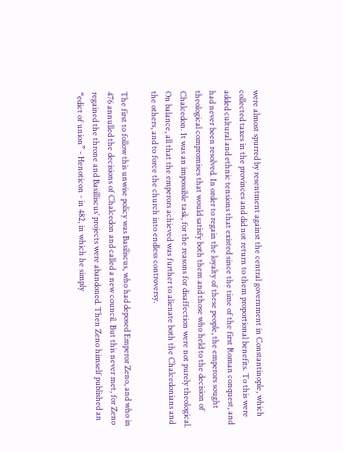were almost spurred by resentment against the central government in Constantinople, which collected taxes in the provinces and did not return to them proportional benefits. To this were added cultural and ethnic tensions that existed since the time of the first Roman conquest, and had never been resolved. In order to regain the loyalty of these people, the emperors sought theological compromises that would satisfy both them and those who held to the decision of Chalcedon. It was an impossible task, for the reasons for disaffection were not purely theological. On balance, all that the emperors achieved was further to alienate both the Chalcedonians and the others, and to force the church into endless controversy.

The first to follow this unwise policy was Basiliscus, who had deposed Emperor Zeno, and who in 476 annulled the decisions of Chalcedon and called a new council. But this never met, for Zeno regained the throne and Basilliscus’ projects were abandoned. Then Zeno himself published an “edict of union” - Henoticon - in 482, in which he simply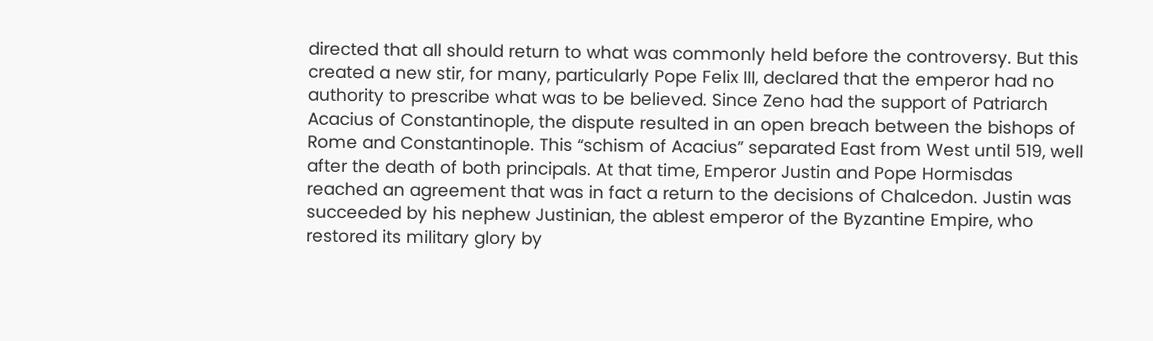directed that all should return to what was commonly held before the controversy. But this created a new stir, for many, particularly Pope Felix III, declared that the emperor had no authority to prescribe what was to be believed. Since Zeno had the support of Patriarch Acacius of Constantinople, the dispute resulted in an open breach between the bishops of Rome and Constantinople. This “schism of Acacius” separated East from West until 519, well after the death of both principals. At that time, Emperor Justin and Pope Hormisdas reached an agreement that was in fact a return to the decisions of Chalcedon. Justin was succeeded by his nephew Justinian, the ablest emperor of the Byzantine Empire, who restored its military glory by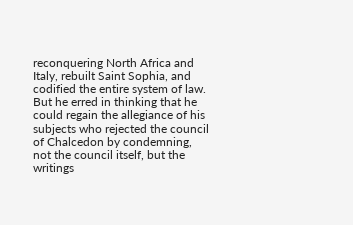reconquering North Africa and Italy, rebuilt Saint Sophia, and codified the entire system of law. But he erred in thinking that he could regain the allegiance of his subjects who rejected the council of Chalcedon by condemning, not the council itself, but the writings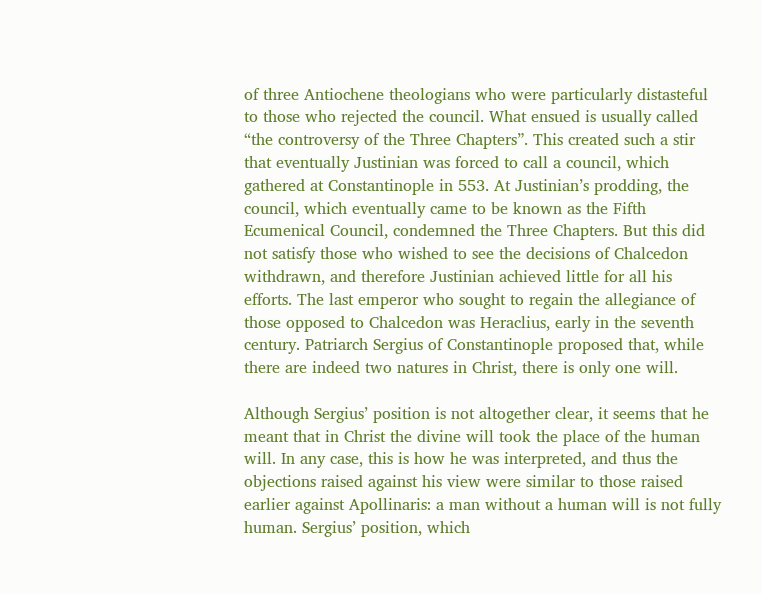of three Antiochene theologians who were particularly distasteful to those who rejected the council. What ensued is usually called “the controversy of the Three Chapters”. This created such a stir that eventually Justinian was forced to call a council, which gathered at Constantinople in 553. At Justinian’s prodding, the council, which eventually came to be known as the Fifth Ecumenical Council, condemned the Three Chapters. But this did not satisfy those who wished to see the decisions of Chalcedon withdrawn, and therefore Justinian achieved little for all his efforts. The last emperor who sought to regain the allegiance of those opposed to Chalcedon was Heraclius, early in the seventh century. Patriarch Sergius of Constantinople proposed that, while there are indeed two natures in Christ, there is only one will.

Although Sergius’ position is not altogether clear, it seems that he meant that in Christ the divine will took the place of the human will. In any case, this is how he was interpreted, and thus the objections raised against his view were similar to those raised earlier against Apollinaris: a man without a human will is not fully human. Sergius’ position, which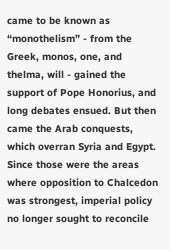came to be known as “monothelism” - from the Greek, monos, one, and thelma, will - gained the support of Pope Honorius, and long debates ensued. But then came the Arab conquests, which overran Syria and Egypt. Since those were the areas where opposition to Chalcedon was strongest, imperial policy no longer sought to reconcile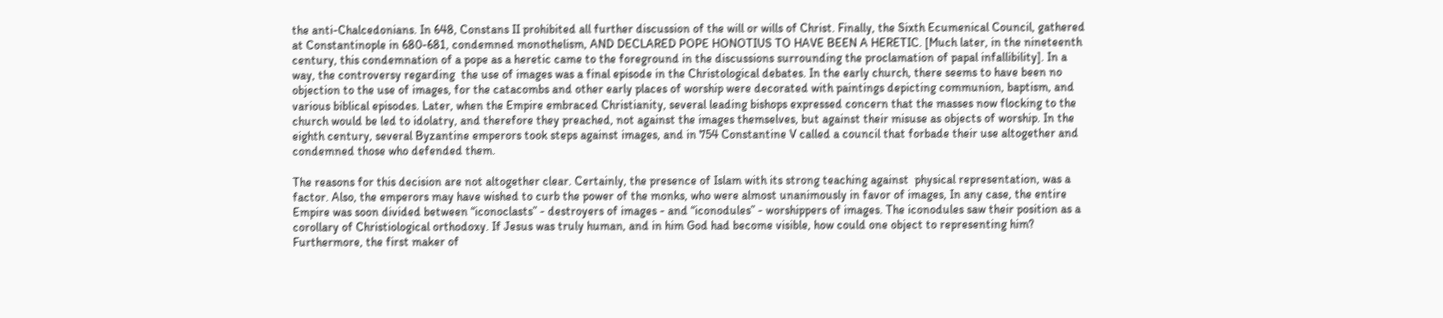the anti-Chalcedonians. In 648, Constans II prohibited all further discussion of the will or wills of Christ. Finally, the Sixth Ecumenical Council, gathered at Constantinople in 680-681, condemned monothelism, AND DECLARED POPE HONOTIUS TO HAVE BEEN A HERETIC. [Much later, in the nineteenth century, this condemnation of a pope as a heretic came to the foreground in the discussions surrounding the proclamation of papal infallibility]. In a way, the controversy regarding  the use of images was a final episode in the Christological debates. In the early church, there seems to have been no objection to the use of images, for the catacombs and other early places of worship were decorated with paintings depicting communion, baptism, and various biblical episodes. Later, when the Empire embraced Christianity, several leading bishops expressed concern that the masses now flocking to the church would be led to idolatry, and therefore they preached, not against the images themselves, but against their misuse as objects of worship. In the eighth century, several Byzantine emperors took steps against images, and in 754 Constantine V called a council that forbade their use altogether and condemned those who defended them.

The reasons for this decision are not altogether clear. Certainly, the presence of Islam with its strong teaching against  physical representation, was a factor. Also, the emperors may have wished to curb the power of the monks, who were almost unanimously in favor of images, In any case, the entire Empire was soon divided between “iconoclasts” - destroyers of images - and “iconodules” - worshippers of images. The iconodules saw their position as a corollary of Christiological orthodoxy. If Jesus was truly human, and in him God had become visible, how could one object to representing him? Furthermore, the first maker of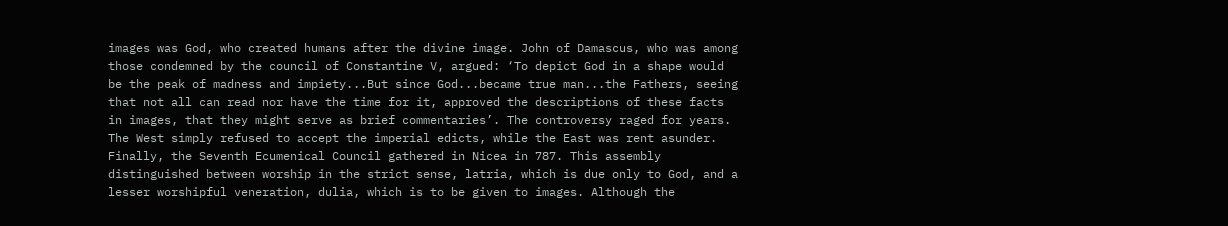images was God, who created humans after the divine image. John of Damascus, who was among those condemned by the council of Constantine V, argued: ‘To depict God in a shape would be the peak of madness and impiety...But since God...became true man...the Fathers, seeing that not all can read nor have the time for it, approved the descriptions of these facts in images, that they might serve as brief commentaries’. The controversy raged for years. The West simply refused to accept the imperial edicts, while the East was rent asunder. Finally, the Seventh Ecumenical Council gathered in Nicea in 787. This assembly distinguished between worship in the strict sense, latria, which is due only to God, and a lesser worshipful veneration, dulia, which is to be given to images. Although the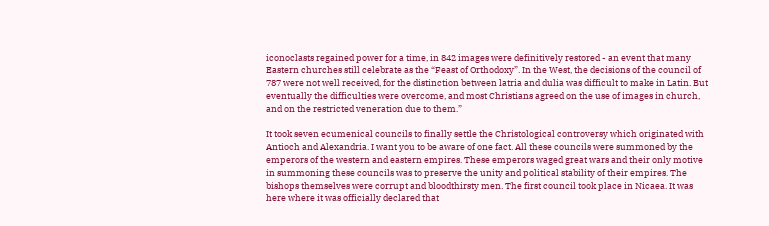iconoclasts regained power for a time, in 842 images were definitively restored - an event that many Eastern churches still celebrate as the “Feast of Orthodoxy”. In the West, the decisions of the council of 787 were not well received, for the distinction between latria and dulia was difficult to make in Latin. But eventually the difficulties were overcome, and most Christians agreed on the use of images in church, and on the restricted veneration due to them.”

It took seven ecumenical councils to finally settle the Christological controversy which originated with Antioch and Alexandria. I want you to be aware of one fact. All these councils were summoned by the emperors of the western and eastern empires. These emperors waged great wars and their only motive in summoning these councils was to preserve the unity and political stability of their empires. The bishops themselves were corrupt and bloodthirsty men. The first council took place in Nicaea. It was here where it was officially declared that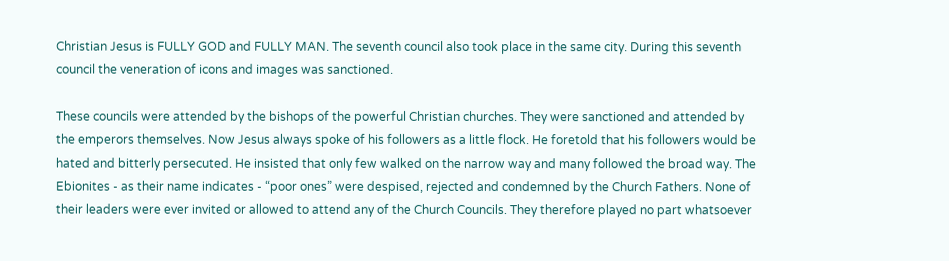Christian Jesus is FULLY GOD and FULLY MAN. The seventh council also took place in the same city. During this seventh council the veneration of icons and images was sanctioned.

These councils were attended by the bishops of the powerful Christian churches. They were sanctioned and attended by the emperors themselves. Now Jesus always spoke of his followers as a little flock. He foretold that his followers would be hated and bitterly persecuted. He insisted that only few walked on the narrow way and many followed the broad way. The Ebionites - as their name indicates - “poor ones” were despised, rejected and condemned by the Church Fathers. None of their leaders were ever invited or allowed to attend any of the Church Councils. They therefore played no part whatsoever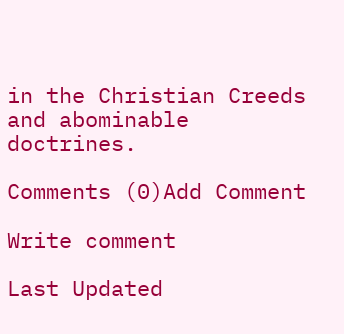in the Christian Creeds and abominable doctrines.

Comments (0)Add Comment

Write comment

Last Updated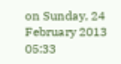on Sunday, 24 February 2013 05:33